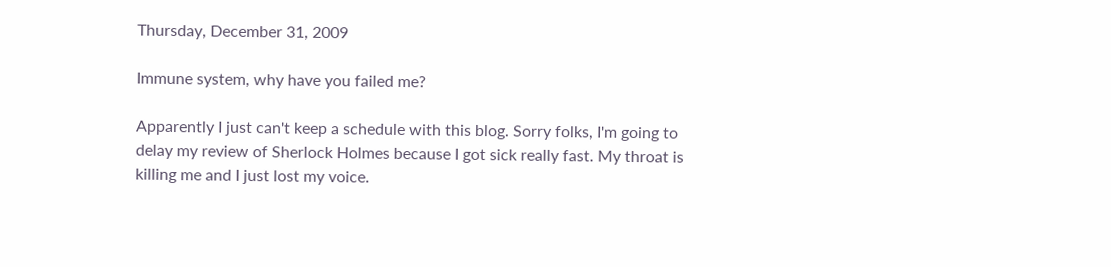Thursday, December 31, 2009

Immune system, why have you failed me?

Apparently I just can't keep a schedule with this blog. Sorry folks, I'm going to delay my review of Sherlock Holmes because I got sick really fast. My throat is killing me and I just lost my voice.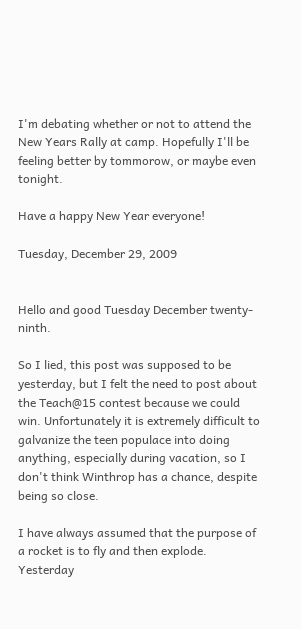I'm debating whether or not to attend the New Years Rally at camp. Hopefully I'll be feeling better by tommorow, or maybe even tonight.

Have a happy New Year everyone!

Tuesday, December 29, 2009


Hello and good Tuesday December twenty-ninth.

So I lied, this post was supposed to be yesterday, but I felt the need to post about the Teach@15 contest because we could win. Unfortunately it is extremely difficult to galvanize the teen populace into doing anything, especially during vacation, so I don't think Winthrop has a chance, despite being so close.

I have always assumed that the purpose of a rocket is to fly and then explode. Yesterday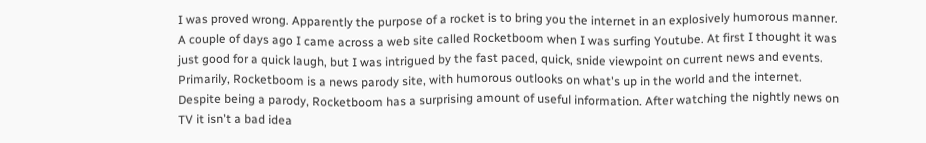I was proved wrong. Apparently the purpose of a rocket is to bring you the internet in an explosively humorous manner. A couple of days ago I came across a web site called Rocketboom when I was surfing Youtube. At first I thought it was just good for a quick laugh, but I was intrigued by the fast paced, quick, snide viewpoint on current news and events. Primarily, Rocketboom is a news parody site, with humorous outlooks on what's up in the world and the internet. Despite being a parody, Rocketboom has a surprising amount of useful information. After watching the nightly news on TV it isn't a bad idea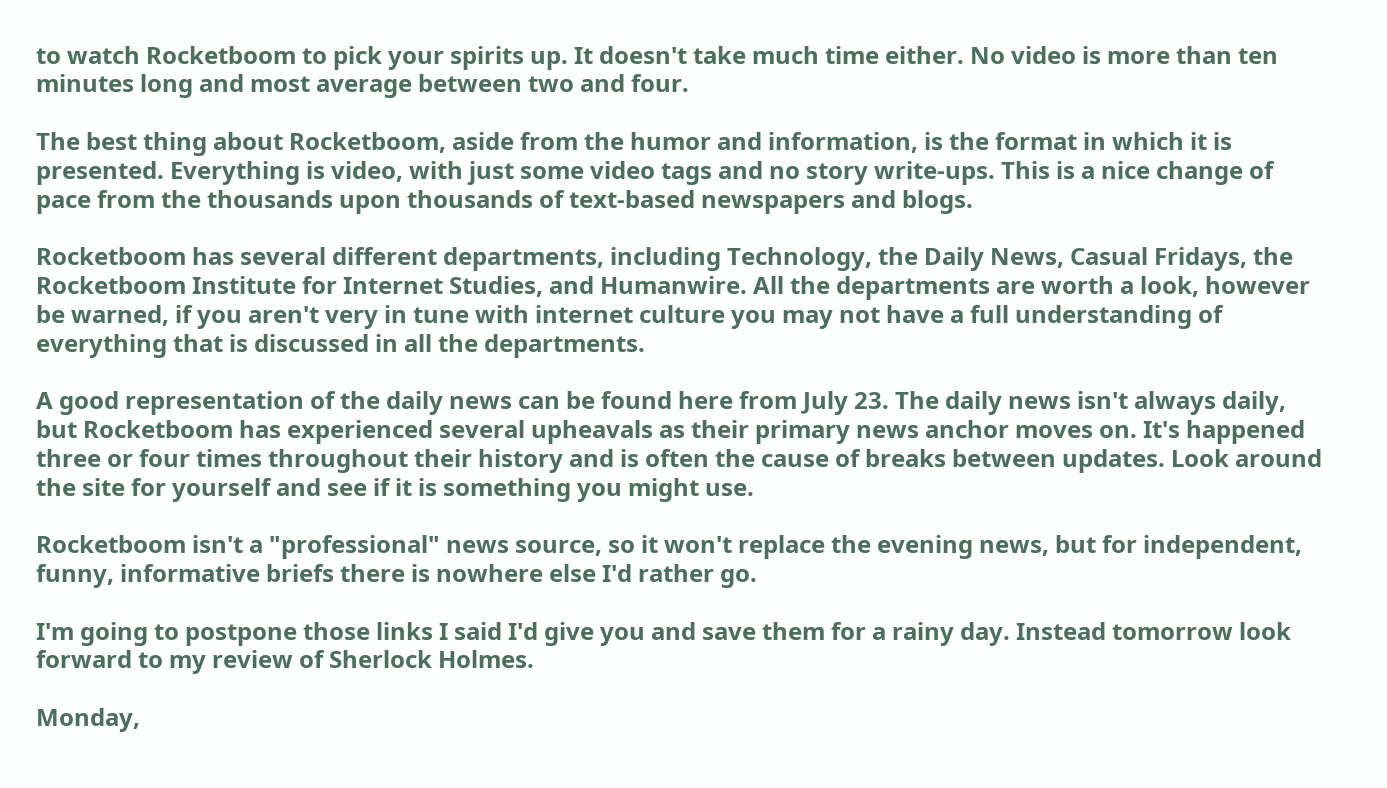to watch Rocketboom to pick your spirits up. It doesn't take much time either. No video is more than ten minutes long and most average between two and four.

The best thing about Rocketboom, aside from the humor and information, is the format in which it is presented. Everything is video, with just some video tags and no story write-ups. This is a nice change of pace from the thousands upon thousands of text-based newspapers and blogs.

Rocketboom has several different departments, including Technology, the Daily News, Casual Fridays, the Rocketboom Institute for Internet Studies, and Humanwire. All the departments are worth a look, however be warned, if you aren't very in tune with internet culture you may not have a full understanding of everything that is discussed in all the departments.

A good representation of the daily news can be found here from July 23. The daily news isn't always daily, but Rocketboom has experienced several upheavals as their primary news anchor moves on. It's happened three or four times throughout their history and is often the cause of breaks between updates. Look around the site for yourself and see if it is something you might use.

Rocketboom isn't a "professional" news source, so it won't replace the evening news, but for independent, funny, informative briefs there is nowhere else I'd rather go.

I'm going to postpone those links I said I'd give you and save them for a rainy day. Instead tomorrow look forward to my review of Sherlock Holmes.

Monday,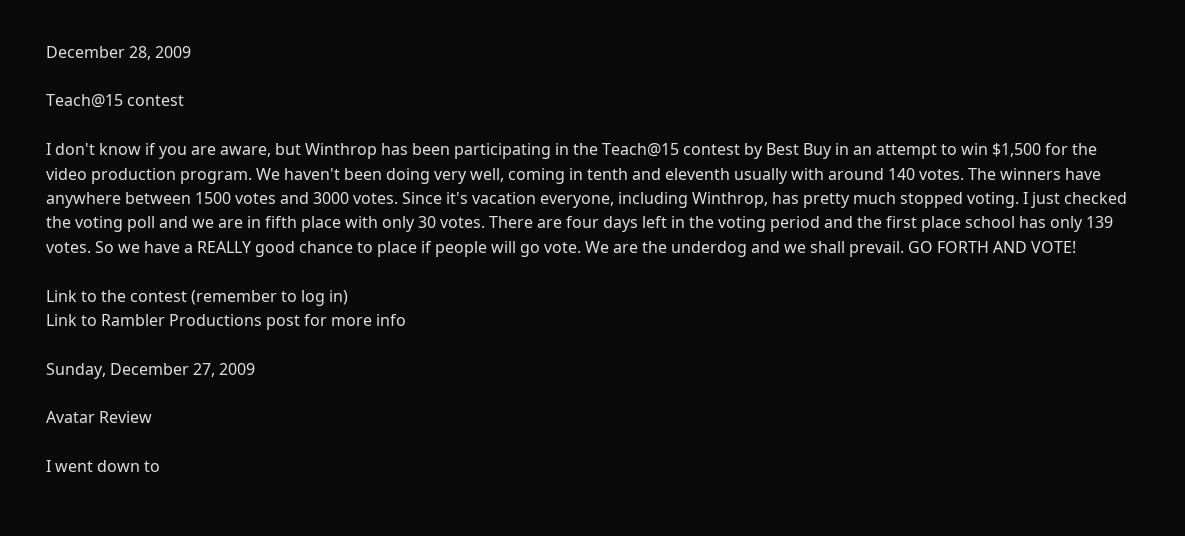December 28, 2009

Teach@15 contest

I don't know if you are aware, but Winthrop has been participating in the Teach@15 contest by Best Buy in an attempt to win $1,500 for the video production program. We haven't been doing very well, coming in tenth and eleventh usually with around 140 votes. The winners have anywhere between 1500 votes and 3000 votes. Since it's vacation everyone, including Winthrop, has pretty much stopped voting. I just checked the voting poll and we are in fifth place with only 30 votes. There are four days left in the voting period and the first place school has only 139 votes. So we have a REALLY good chance to place if people will go vote. We are the underdog and we shall prevail. GO FORTH AND VOTE!

Link to the contest (remember to log in)
Link to Rambler Productions post for more info

Sunday, December 27, 2009

Avatar Review

I went down to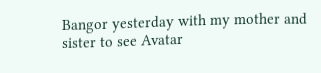Bangor yesterday with my mother and sister to see Avatar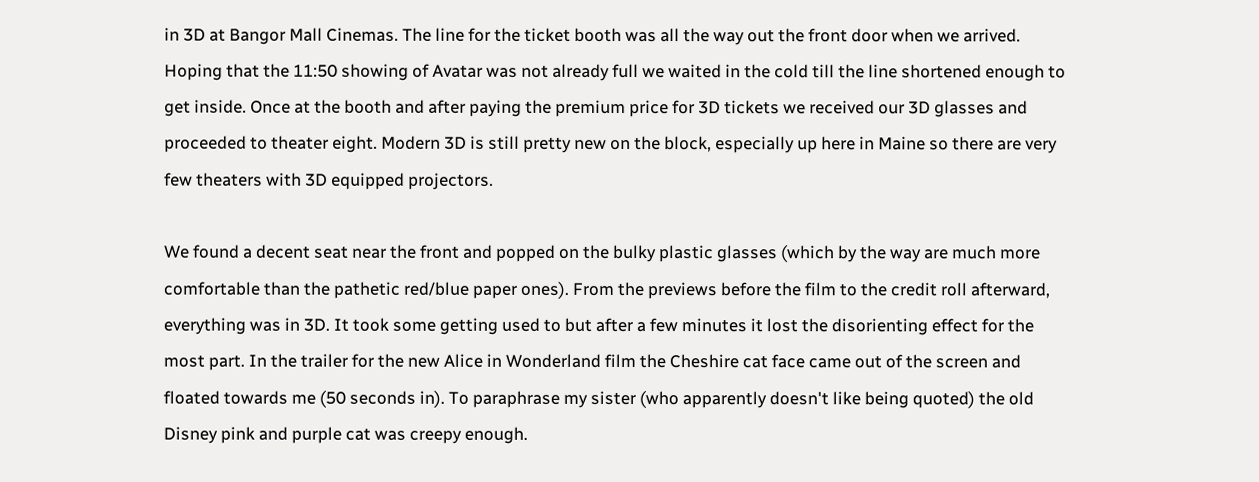in 3D at Bangor Mall Cinemas. The line for the ticket booth was all the way out the front door when we arrived. Hoping that the 11:50 showing of Avatar was not already full we waited in the cold till the line shortened enough to get inside. Once at the booth and after paying the premium price for 3D tickets we received our 3D glasses and proceeded to theater eight. Modern 3D is still pretty new on the block, especially up here in Maine so there are very few theaters with 3D equipped projectors.

We found a decent seat near the front and popped on the bulky plastic glasses (which by the way are much more comfortable than the pathetic red/blue paper ones). From the previews before the film to the credit roll afterward, everything was in 3D. It took some getting used to but after a few minutes it lost the disorienting effect for the most part. In the trailer for the new Alice in Wonderland film the Cheshire cat face came out of the screen and floated towards me (50 seconds in). To paraphrase my sister (who apparently doesn't like being quoted) the old Disney pink and purple cat was creepy enough.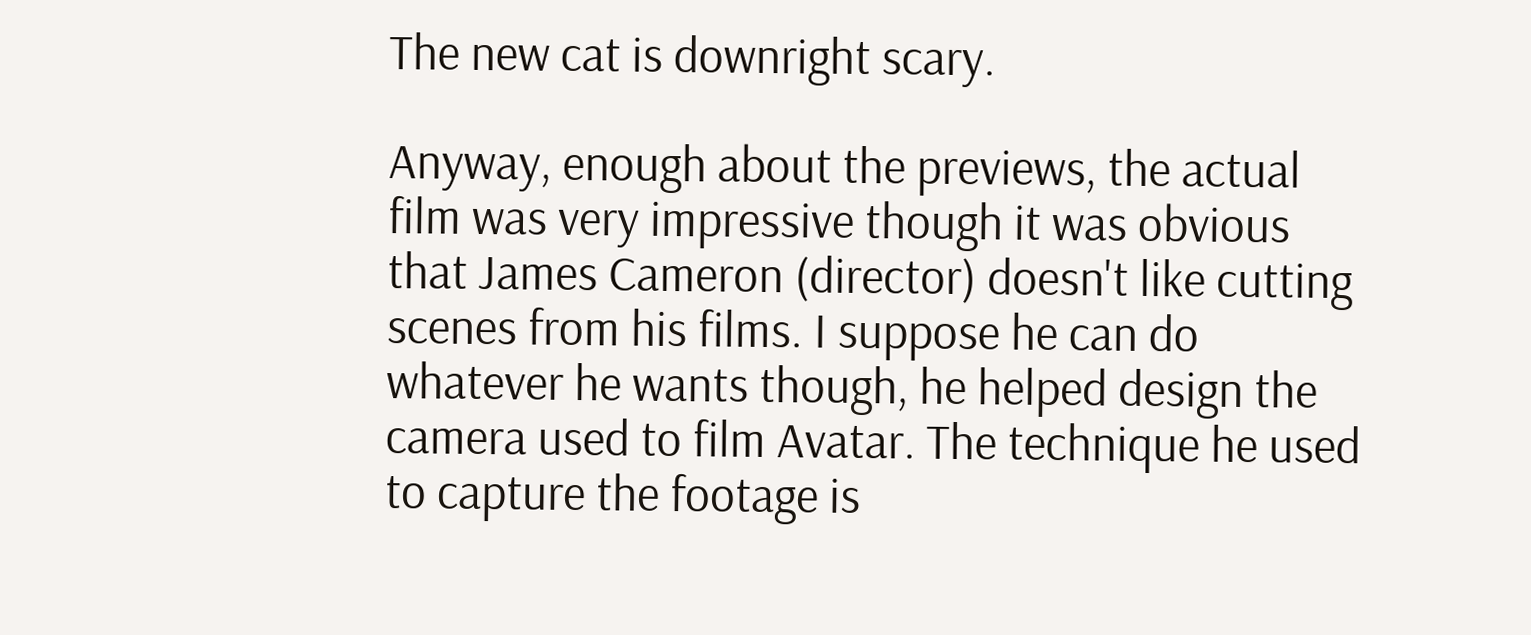The new cat is downright scary.

Anyway, enough about the previews, the actual film was very impressive though it was obvious that James Cameron (director) doesn't like cutting scenes from his films. I suppose he can do whatever he wants though, he helped design the camera used to film Avatar. The technique he used to capture the footage is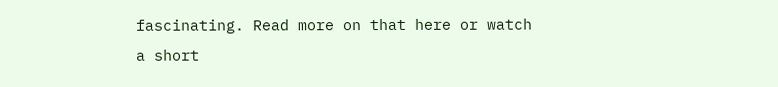fascinating. Read more on that here or watch a short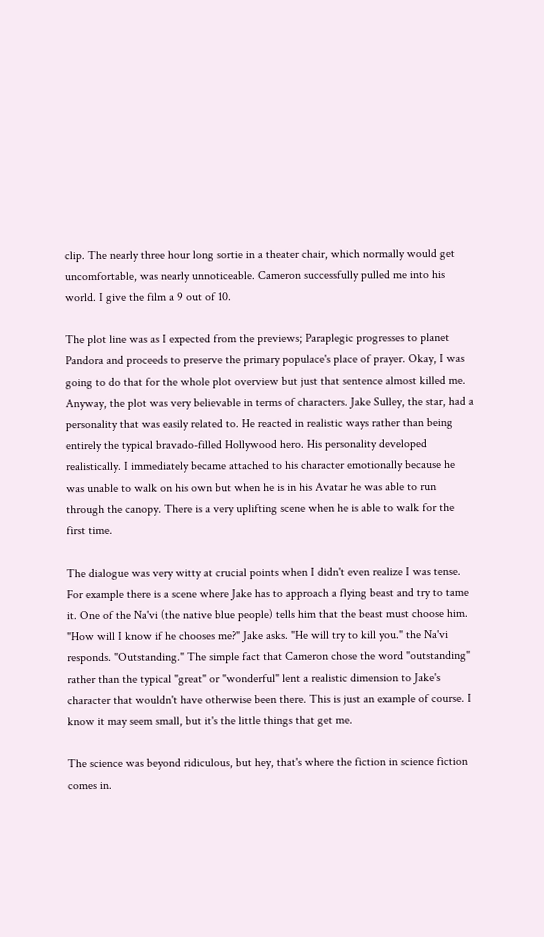clip. The nearly three hour long sortie in a theater chair, which normally would get uncomfortable, was nearly unnoticeable. Cameron successfully pulled me into his world. I give the film a 9 out of 10.

The plot line was as I expected from the previews; Paraplegic progresses to planet Pandora and proceeds to preserve the primary populace's place of prayer. Okay, I was going to do that for the whole plot overview but just that sentence almost killed me. Anyway, the plot was very believable in terms of characters. Jake Sulley, the star, had a personality that was easily related to. He reacted in realistic ways rather than being entirely the typical bravado-filled Hollywood hero. His personality developed realistically. I immediately became attached to his character emotionally because he was unable to walk on his own but when he is in his Avatar he was able to run through the canopy. There is a very uplifting scene when he is able to walk for the first time.

The dialogue was very witty at crucial points when I didn't even realize I was tense. For example there is a scene where Jake has to approach a flying beast and try to tame it. One of the Na'vi (the native blue people) tells him that the beast must choose him. "How will I know if he chooses me?" Jake asks. "He will try to kill you." the Na'vi responds. "Outstanding." The simple fact that Cameron chose the word "outstanding" rather than the typical "great" or "wonderful" lent a realistic dimension to Jake's character that wouldn't have otherwise been there. This is just an example of course. I know it may seem small, but it's the little things that get me.

The science was beyond ridiculous, but hey, that's where the fiction in science fiction comes in.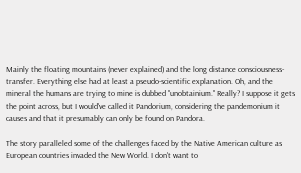Mainly the floating mountains (never explained) and the long distance consciousness-transfer. Everything else had at least a pseudo-scientific explanation. Oh, and the mineral the humans are trying to mine is dubbed "unobtainium." Really? I suppose it gets the point across, but I would've called it Pandorium, considering the pandemonium it causes and that it presumably can only be found on Pandora.

The story paralleled some of the challenges faced by the Native American culture as European countries invaded the New World. I don't want to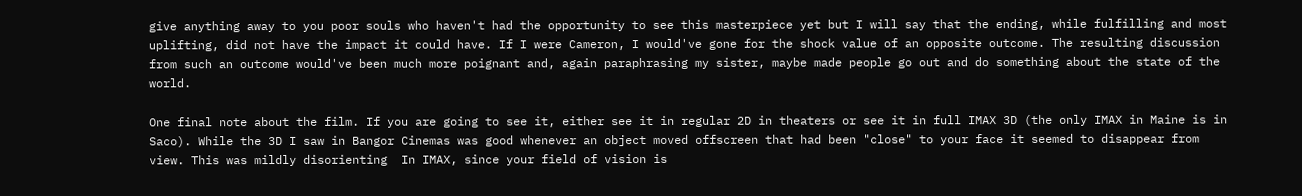give anything away to you poor souls who haven't had the opportunity to see this masterpiece yet but I will say that the ending, while fulfilling and most uplifting, did not have the impact it could have. If I were Cameron, I would've gone for the shock value of an opposite outcome. The resulting discussion from such an outcome would've been much more poignant and, again paraphrasing my sister, maybe made people go out and do something about the state of the world.

One final note about the film. If you are going to see it, either see it in regular 2D in theaters or see it in full IMAX 3D (the only IMAX in Maine is in Saco). While the 3D I saw in Bangor Cinemas was good whenever an object moved offscreen that had been "close" to your face it seemed to disappear from view. This was mildly disorienting  In IMAX, since your field of vision is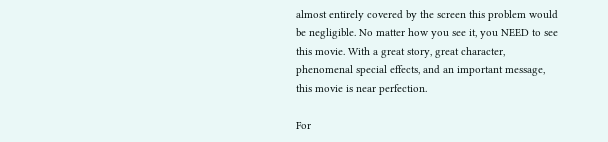almost entirely covered by the screen this problem would be negligible. No matter how you see it, you NEED to see this movie. With a great story, great character, phenomenal special effects, and an important message, this movie is near perfection.

For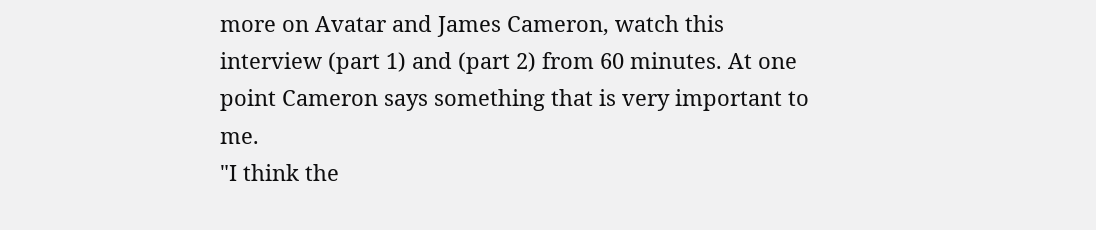more on Avatar and James Cameron, watch this interview (part 1) and (part 2) from 60 minutes. At one point Cameron says something that is very important to me.
"I think the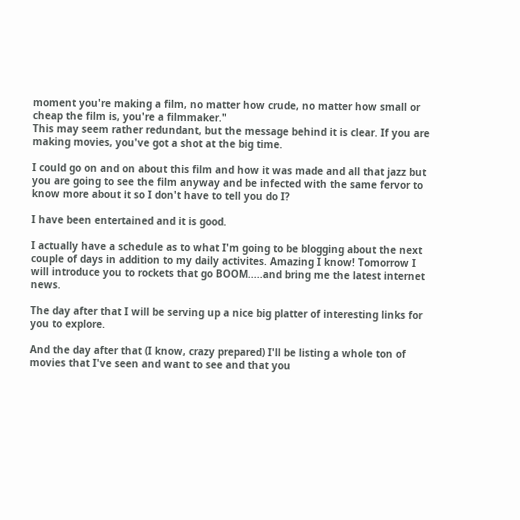moment you're making a film, no matter how crude, no matter how small or cheap the film is, you're a filmmaker."
This may seem rather redundant, but the message behind it is clear. If you are making movies, you've got a shot at the big time.

I could go on and on about this film and how it was made and all that jazz but you are going to see the film anyway and be infected with the same fervor to know more about it so I don't have to tell you do I?

I have been entertained and it is good.

I actually have a schedule as to what I'm going to be blogging about the next couple of days in addition to my daily activites. Amazing I know! Tomorrow I will introduce you to rockets that go BOOM.....and bring me the latest internet news.

The day after that I will be serving up a nice big platter of interesting links for you to explore.

And the day after that (I know, crazy prepared) I'll be listing a whole ton of movies that I've seen and want to see and that you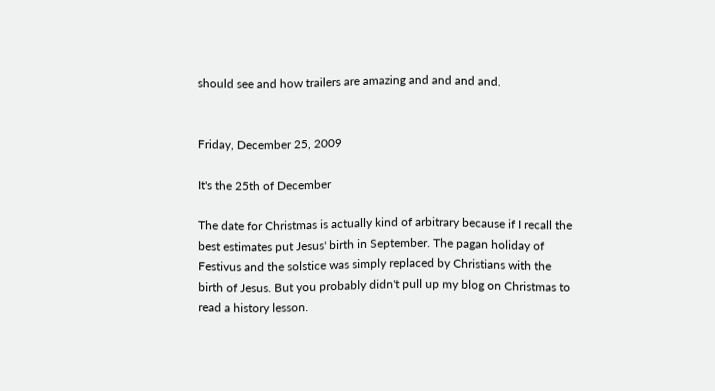should see and how trailers are amazing and and and and.


Friday, December 25, 2009

It's the 25th of December

The date for Christmas is actually kind of arbitrary because if I recall the best estimates put Jesus' birth in September. The pagan holiday of Festivus and the solstice was simply replaced by Christians with the birth of Jesus. But you probably didn't pull up my blog on Christmas to read a history lesson.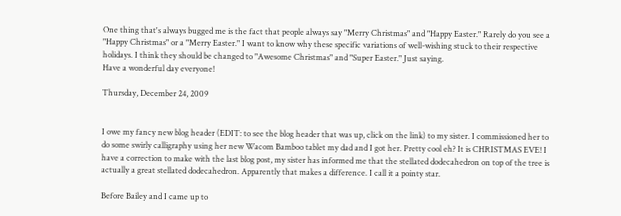One thing that's always bugged me is the fact that people always say "Merry Christmas" and "Happy Easter." Rarely do you see a "Happy Christmas" or a "Merry Easter." I want to know why these specific variations of well-wishing stuck to their respective holidays. I think they should be changed to "Awesome Christmas" and "Super Easter." Just saying.
Have a wonderful day everyone!

Thursday, December 24, 2009


I owe my fancy new blog header (EDIT: to see the blog header that was up, click on the link) to my sister. I commissioned her to do some swirly calligraphy using her new Wacom Bamboo tablet my dad and I got her. Pretty cool eh? It is CHRISTMAS EVE! I have a correction to make with the last blog post, my sister has informed me that the stellated dodecahedron on top of the tree is actually a great stellated dodecahedron. Apparently that makes a difference. I call it a pointy star.

Before Bailey and I came up to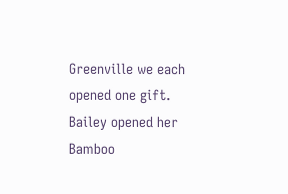Greenville we each opened one gift. Bailey opened her Bamboo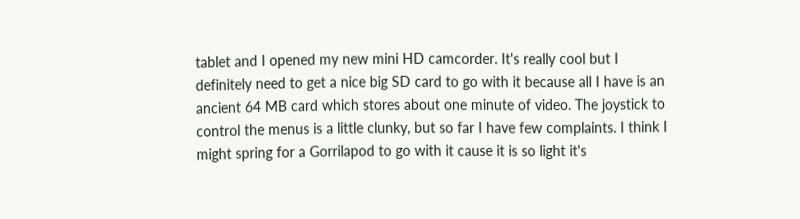tablet and I opened my new mini HD camcorder. It's really cool but I definitely need to get a nice big SD card to go with it because all I have is an ancient 64 MB card which stores about one minute of video. The joystick to control the menus is a little clunky, but so far I have few complaints. I think I might spring for a Gorrilapod to go with it cause it is so light it's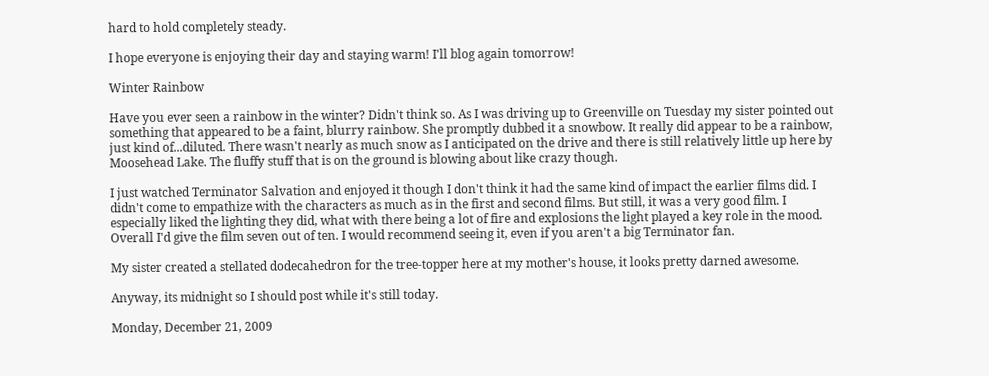hard to hold completely steady.

I hope everyone is enjoying their day and staying warm! I'll blog again tomorrow!

Winter Rainbow

Have you ever seen a rainbow in the winter? Didn't think so. As I was driving up to Greenville on Tuesday my sister pointed out something that appeared to be a faint, blurry rainbow. She promptly dubbed it a snowbow. It really did appear to be a rainbow, just kind of...diluted. There wasn't nearly as much snow as I anticipated on the drive and there is still relatively little up here by Moosehead Lake. The fluffy stuff that is on the ground is blowing about like crazy though.

I just watched Terminator Salvation and enjoyed it though I don't think it had the same kind of impact the earlier films did. I didn't come to empathize with the characters as much as in the first and second films. But still, it was a very good film. I especially liked the lighting they did, what with there being a lot of fire and explosions the light played a key role in the mood. Overall I'd give the film seven out of ten. I would recommend seeing it, even if you aren't a big Terminator fan.

My sister created a stellated dodecahedron for the tree-topper here at my mother's house, it looks pretty darned awesome.

Anyway, its midnight so I should post while it's still today.

Monday, December 21, 2009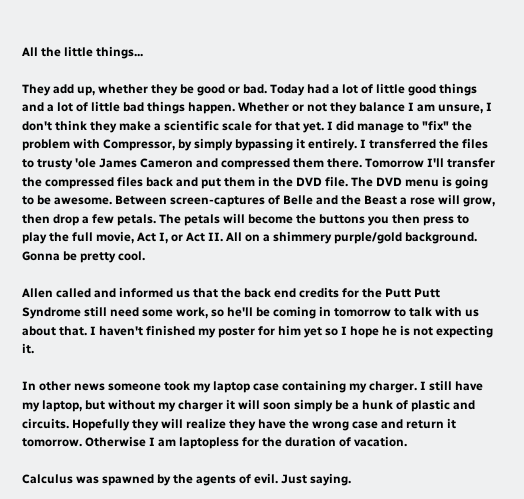All the little things...

They add up, whether they be good or bad. Today had a lot of little good things and a lot of little bad things happen. Whether or not they balance I am unsure, I don't think they make a scientific scale for that yet. I did manage to "fix" the problem with Compressor, by simply bypassing it entirely. I transferred the files to trusty 'ole James Cameron and compressed them there. Tomorrow I'll transfer the compressed files back and put them in the DVD file. The DVD menu is going to be awesome. Between screen-captures of Belle and the Beast a rose will grow, then drop a few petals. The petals will become the buttons you then press to play the full movie, Act I, or Act II. All on a shimmery purple/gold background. Gonna be pretty cool.

Allen called and informed us that the back end credits for the Putt Putt Syndrome still need some work, so he'll be coming in tomorrow to talk with us about that. I haven't finished my poster for him yet so I hope he is not expecting it.

In other news someone took my laptop case containing my charger. I still have my laptop, but without my charger it will soon simply be a hunk of plastic and circuits. Hopefully they will realize they have the wrong case and return it tomorrow. Otherwise I am laptopless for the duration of vacation.

Calculus was spawned by the agents of evil. Just saying.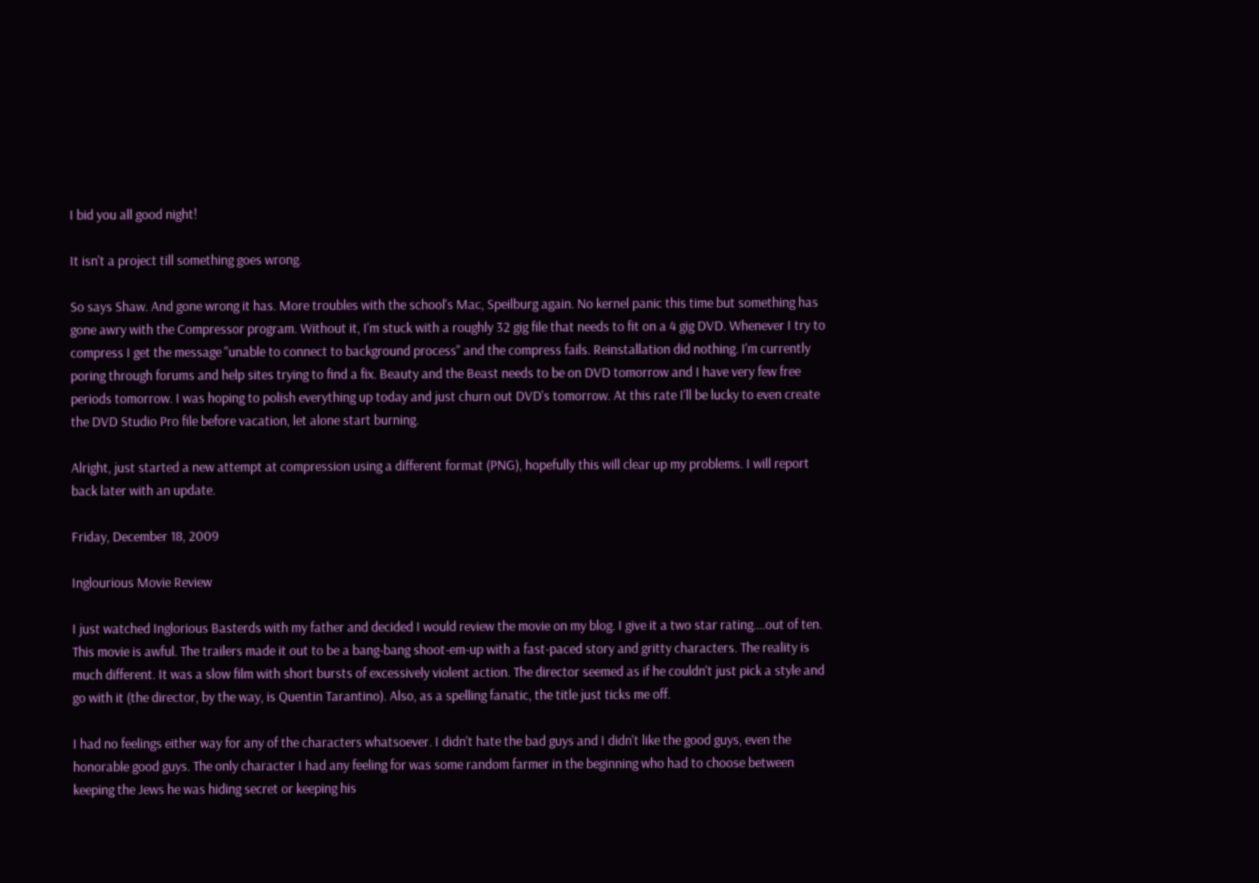I bid you all good night!

It isn't a project till something goes wrong.

So says Shaw. And gone wrong it has. More troubles with the school's Mac, Speilburg again. No kernel panic this time but something has gone awry with the Compressor program. Without it, I'm stuck with a roughly 32 gig file that needs to fit on a 4 gig DVD. Whenever I try to compress I get the message "unable to connect to background process" and the compress fails. Reinstallation did nothing. I'm currently poring through forums and help sites trying to find a fix. Beauty and the Beast needs to be on DVD tomorrow and I have very few free periods tomorrow. I was hoping to polish everything up today and just churn out DVD's tomorrow. At this rate I'll be lucky to even create the DVD Studio Pro file before vacation, let alone start burning.

Alright, just started a new attempt at compression using a different format (PNG), hopefully this will clear up my problems. I will report back later with an update.

Friday, December 18, 2009

Inglourious Movie Review

I just watched Inglorious Basterds with my father and decided I would review the movie on my blog. I give it a two star rating....out of ten. This movie is awful. The trailers made it out to be a bang-bang shoot-em-up with a fast-paced story and gritty characters. The reality is much different. It was a slow film with short bursts of excessively violent action. The director seemed as if he couldn't just pick a style and go with it (the director, by the way, is Quentin Tarantino). Also, as a spelling fanatic, the title just ticks me off.

I had no feelings either way for any of the characters whatsoever. I didn't hate the bad guys and I didn't like the good guys, even the honorable good guys. The only character I had any feeling for was some random farmer in the beginning who had to choose between keeping the Jews he was hiding secret or keeping his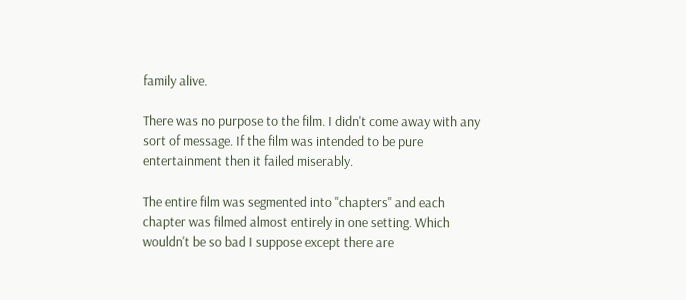family alive.

There was no purpose to the film. I didn't come away with any sort of message. If the film was intended to be pure entertainment then it failed miserably.

The entire film was segmented into "chapters" and each chapter was filmed almost entirely in one setting. Which wouldn't be so bad I suppose except there are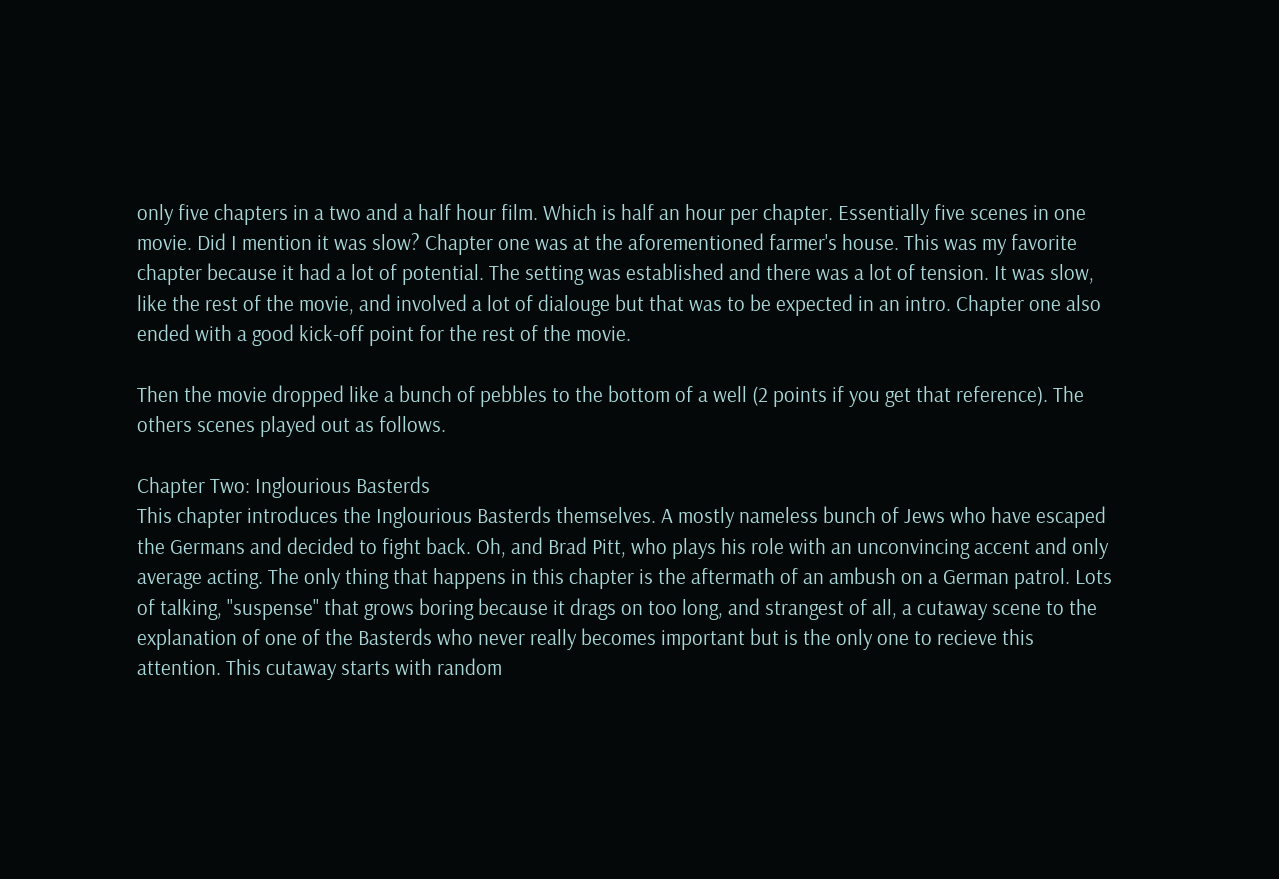only five chapters in a two and a half hour film. Which is half an hour per chapter. Essentially five scenes in one movie. Did I mention it was slow? Chapter one was at the aforementioned farmer's house. This was my favorite chapter because it had a lot of potential. The setting was established and there was a lot of tension. It was slow, like the rest of the movie, and involved a lot of dialouge but that was to be expected in an intro. Chapter one also ended with a good kick-off point for the rest of the movie.

Then the movie dropped like a bunch of pebbles to the bottom of a well (2 points if you get that reference). The others scenes played out as follows.

Chapter Two: Inglourious Basterds
This chapter introduces the Inglourious Basterds themselves. A mostly nameless bunch of Jews who have escaped the Germans and decided to fight back. Oh, and Brad Pitt, who plays his role with an unconvincing accent and only average acting. The only thing that happens in this chapter is the aftermath of an ambush on a German patrol. Lots of talking, "suspense" that grows boring because it drags on too long, and strangest of all, a cutaway scene to the explanation of one of the Basterds who never really becomes important but is the only one to recieve this attention. This cutaway starts with random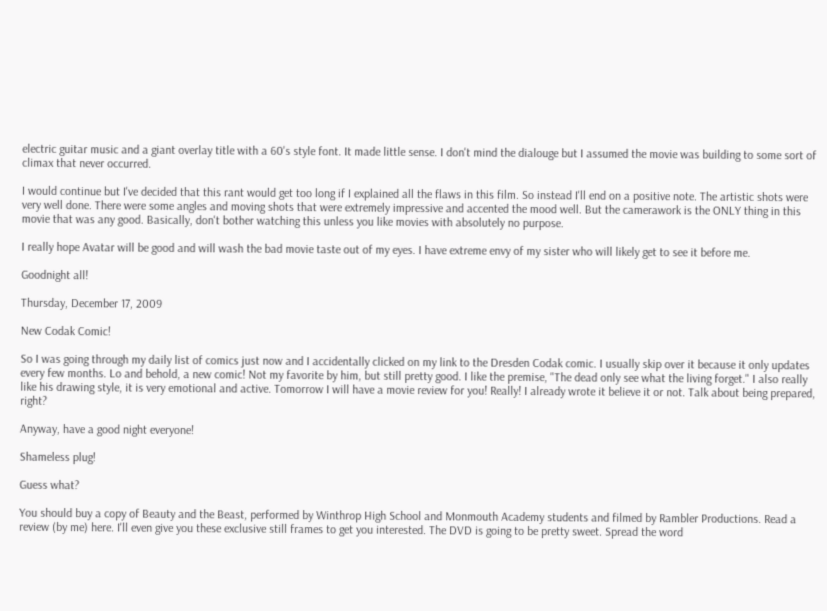electric guitar music and a giant overlay title with a 60's style font. It made little sense. I don't mind the dialouge but I assumed the movie was building to some sort of climax that never occurred.

I would continue but I've decided that this rant would get too long if I explained all the flaws in this film. So instead I'll end on a positive note. The artistic shots were very well done. There were some angles and moving shots that were extremely impressive and accented the mood well. But the camerawork is the ONLY thing in this movie that was any good. Basically, don't bother watching this unless you like movies with absolutely no purpose.

I really hope Avatar will be good and will wash the bad movie taste out of my eyes. I have extreme envy of my sister who will likely get to see it before me.

Goodnight all!

Thursday, December 17, 2009

New Codak Comic!

So I was going through my daily list of comics just now and I accidentally clicked on my link to the Dresden Codak comic. I usually skip over it because it only updates every few months. Lo and behold, a new comic! Not my favorite by him, but still pretty good. I like the premise, "The dead only see what the living forget." I also really like his drawing style, it is very emotional and active. Tomorrow I will have a movie review for you! Really! I already wrote it believe it or not. Talk about being prepared, right?

Anyway, have a good night everyone!

Shameless plug!

Guess what?

You should buy a copy of Beauty and the Beast, performed by Winthrop High School and Monmouth Academy students and filmed by Rambler Productions. Read a review (by me) here. I'll even give you these exclusive still frames to get you interested. The DVD is going to be pretty sweet. Spread the word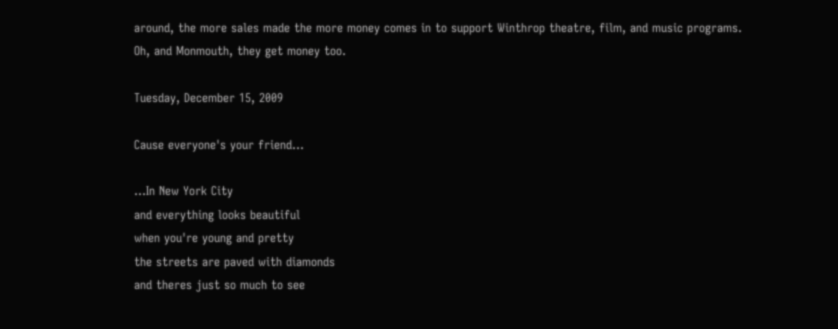around, the more sales made the more money comes in to support Winthrop theatre, film, and music programs. Oh, and Monmouth, they get money too.

Tuesday, December 15, 2009

Cause everyone's your friend...

...In New York City
and everything looks beautiful
when you're young and pretty
the streets are paved with diamonds
and theres just so much to see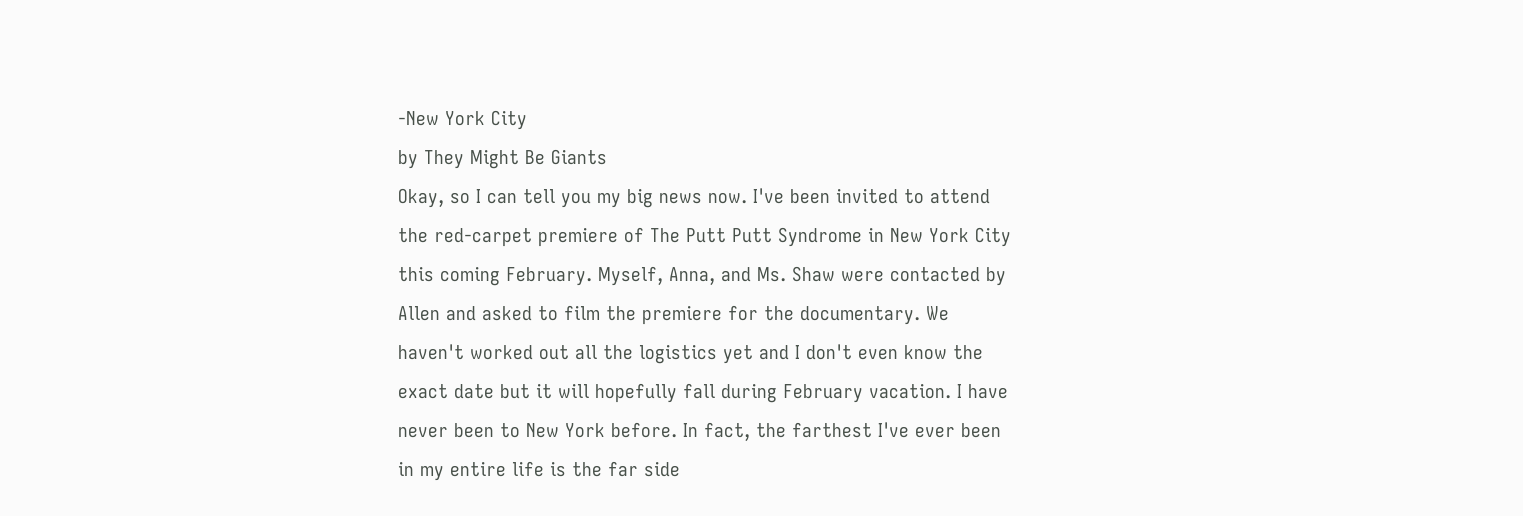-New York City
by They Might Be Giants
Okay, so I can tell you my big news now. I've been invited to attend the red-carpet premiere of The Putt Putt Syndrome in New York City this coming February. Myself, Anna, and Ms. Shaw were contacted by Allen and asked to film the premiere for the documentary. We haven't worked out all the logistics yet and I don't even know the exact date but it will hopefully fall during February vacation. I have never been to New York before. In fact, the farthest I've ever been in my entire life is the far side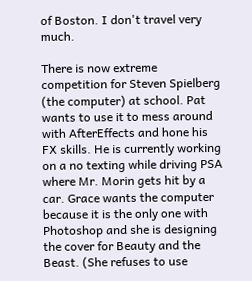of Boston. I don't travel very much.

There is now extreme competition for Steven Spielberg (the computer) at school. Pat wants to use it to mess around with AfterEffects and hone his FX skills. He is currently working on a no texting while driving PSA where Mr. Morin gets hit by a car. Grace wants the computer because it is the only one with Photoshop and she is designing the cover for Beauty and the Beast. (She refuses to use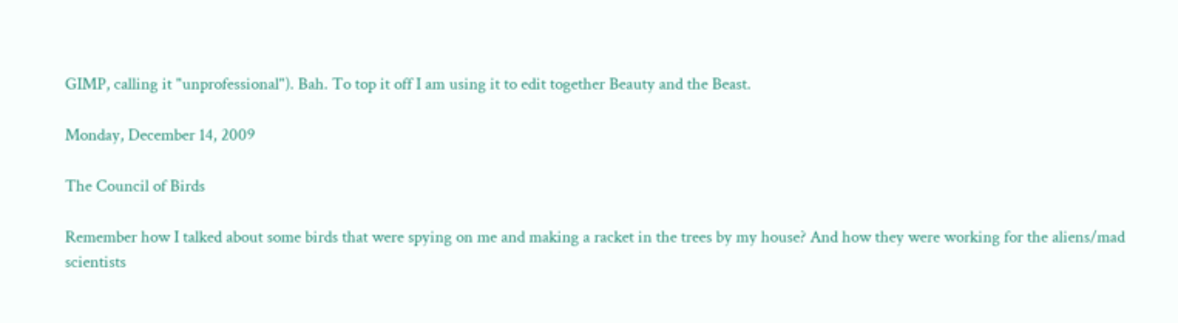GIMP, calling it "unprofessional"). Bah. To top it off I am using it to edit together Beauty and the Beast.

Monday, December 14, 2009

The Council of Birds

Remember how I talked about some birds that were spying on me and making a racket in the trees by my house? And how they were working for the aliens/mad scientists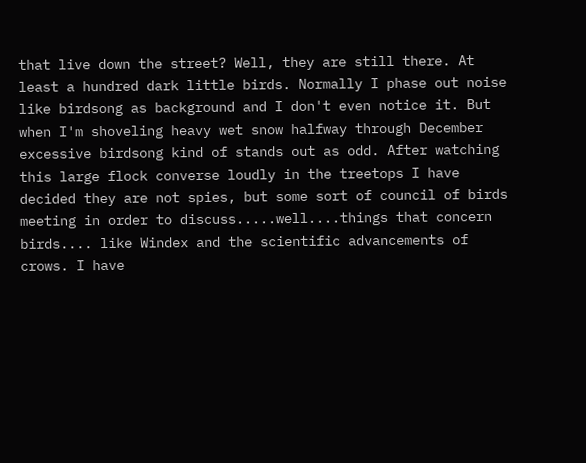that live down the street? Well, they are still there. At least a hundred dark little birds. Normally I phase out noise like birdsong as background and I don't even notice it. But when I'm shoveling heavy wet snow halfway through December excessive birdsong kind of stands out as odd. After watching this large flock converse loudly in the treetops I have decided they are not spies, but some sort of council of birds meeting in order to discuss.....well....things that concern birds.... like Windex and the scientific advancements of crows. I have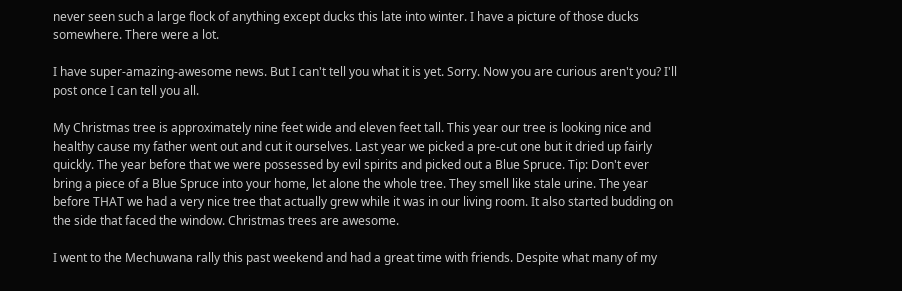never seen such a large flock of anything except ducks this late into winter. I have a picture of those ducks somewhere. There were a lot.

I have super-amazing-awesome news. But I can't tell you what it is yet. Sorry. Now you are curious aren't you? I'll post once I can tell you all.

My Christmas tree is approximately nine feet wide and eleven feet tall. This year our tree is looking nice and healthy cause my father went out and cut it ourselves. Last year we picked a pre-cut one but it dried up fairly quickly. The year before that we were possessed by evil spirits and picked out a Blue Spruce. Tip: Don't ever bring a piece of a Blue Spruce into your home, let alone the whole tree. They smell like stale urine. The year before THAT we had a very nice tree that actually grew while it was in our living room. It also started budding on the side that faced the window. Christmas trees are awesome.

I went to the Mechuwana rally this past weekend and had a great time with friends. Despite what many of my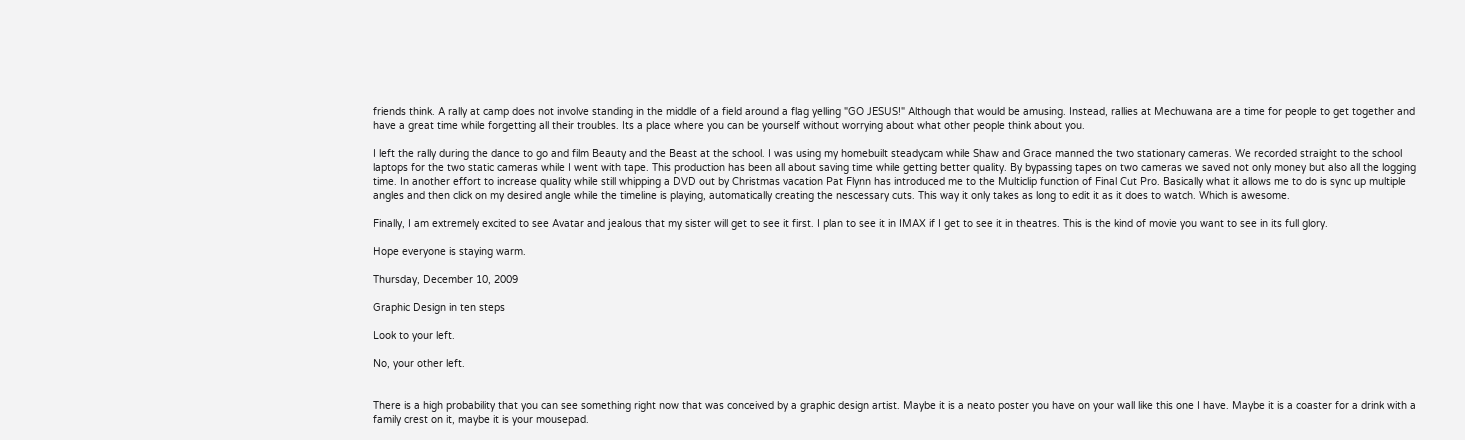friends think. A rally at camp does not involve standing in the middle of a field around a flag yelling "GO JESUS!" Although that would be amusing. Instead, rallies at Mechuwana are a time for people to get together and have a great time while forgetting all their troubles. Its a place where you can be yourself without worrying about what other people think about you.

I left the rally during the dance to go and film Beauty and the Beast at the school. I was using my homebuilt steadycam while Shaw and Grace manned the two stationary cameras. We recorded straight to the school laptops for the two static cameras while I went with tape. This production has been all about saving time while getting better quality. By bypassing tapes on two cameras we saved not only money but also all the logging time. In another effort to increase quality while still whipping a DVD out by Christmas vacation Pat Flynn has introduced me to the Multiclip function of Final Cut Pro. Basically what it allows me to do is sync up multiple angles and then click on my desired angle while the timeline is playing, automatically creating the nescessary cuts. This way it only takes as long to edit it as it does to watch. Which is awesome.

Finally, I am extremely excited to see Avatar and jealous that my sister will get to see it first. I plan to see it in IMAX if I get to see it in theatres. This is the kind of movie you want to see in its full glory.

Hope everyone is staying warm.

Thursday, December 10, 2009

Graphic Design in ten steps

Look to your left.

No, your other left.


There is a high probability that you can see something right now that was conceived by a graphic design artist. Maybe it is a neato poster you have on your wall like this one I have. Maybe it is a coaster for a drink with a family crest on it, maybe it is your mousepad.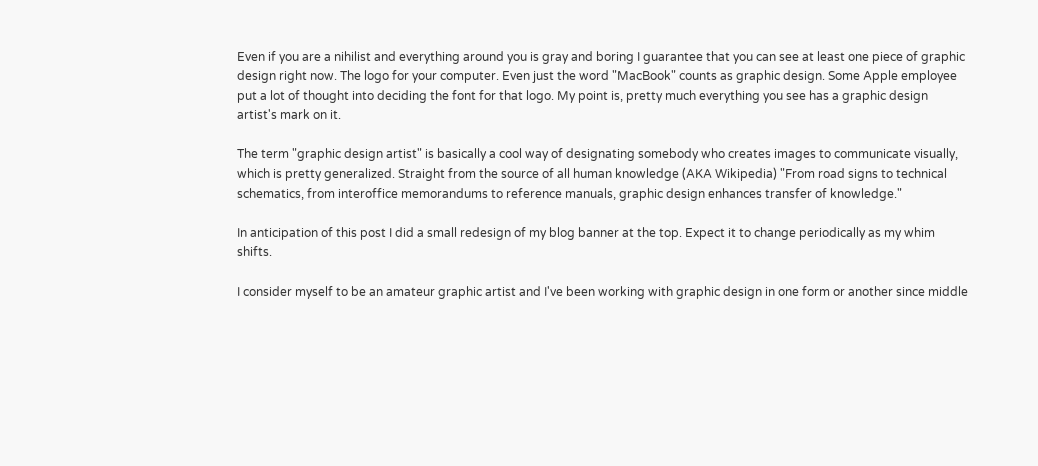Even if you are a nihilist and everything around you is gray and boring I guarantee that you can see at least one piece of graphic design right now. The logo for your computer. Even just the word "MacBook" counts as graphic design. Some Apple employee put a lot of thought into deciding the font for that logo. My point is, pretty much everything you see has a graphic design artist's mark on it.

The term "graphic design artist" is basically a cool way of designating somebody who creates images to communicate visually, which is pretty generalized. Straight from the source of all human knowledge (AKA Wikipedia) "From road signs to technical schematics, from interoffice memorandums to reference manuals, graphic design enhances transfer of knowledge."

In anticipation of this post I did a small redesign of my blog banner at the top. Expect it to change periodically as my whim shifts.

I consider myself to be an amateur graphic artist and I've been working with graphic design in one form or another since middle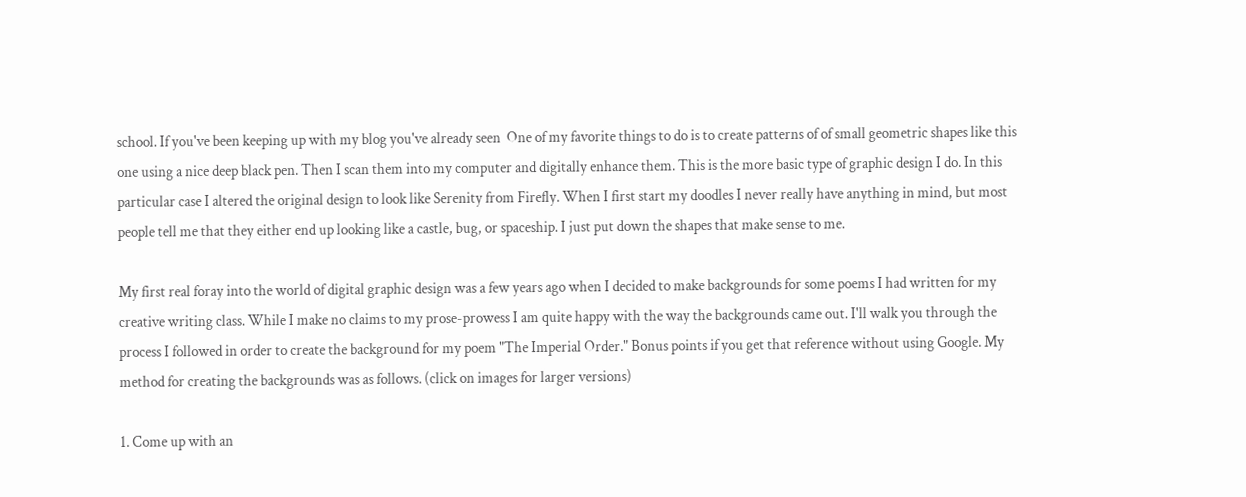school. If you've been keeping up with my blog you've already seen  One of my favorite things to do is to create patterns of of small geometric shapes like this one using a nice deep black pen. Then I scan them into my computer and digitally enhance them. This is the more basic type of graphic design I do. In this particular case I altered the original design to look like Serenity from Firefly. When I first start my doodles I never really have anything in mind, but most people tell me that they either end up looking like a castle, bug, or spaceship. I just put down the shapes that make sense to me.

My first real foray into the world of digital graphic design was a few years ago when I decided to make backgrounds for some poems I had written for my creative writing class. While I make no claims to my prose-prowess I am quite happy with the way the backgrounds came out. I'll walk you through the process I followed in order to create the background for my poem "The Imperial Order." Bonus points if you get that reference without using Google. My method for creating the backgrounds was as follows. (click on images for larger versions)

1. Come up with an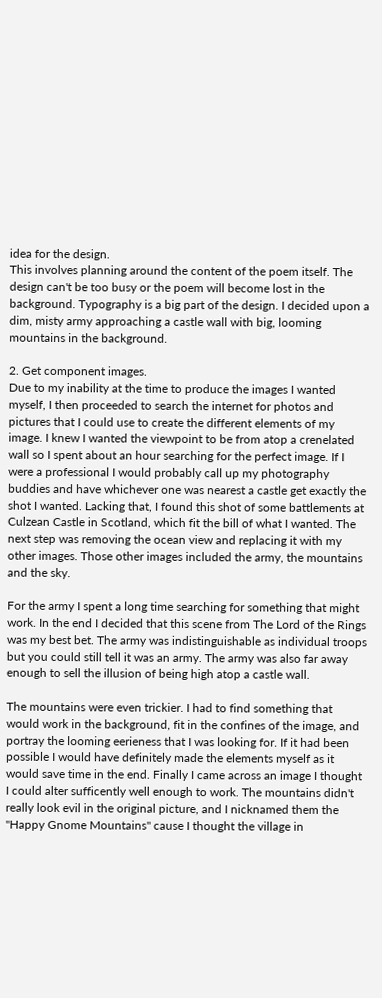idea for the design.
This involves planning around the content of the poem itself. The design can't be too busy or the poem will become lost in the background. Typography is a big part of the design. I decided upon a dim, misty army approaching a castle wall with big, looming mountains in the background.

2. Get component images.
Due to my inability at the time to produce the images I wanted myself, I then proceeded to search the internet for photos and pictures that I could use to create the different elements of my image. I knew I wanted the viewpoint to be from atop a crenelated wall so I spent about an hour searching for the perfect image. If I were a professional I would probably call up my photography buddies and have whichever one was nearest a castle get exactly the shot I wanted. Lacking that, I found this shot of some battlements at Culzean Castle in Scotland, which fit the bill of what I wanted. The next step was removing the ocean view and replacing it with my other images. Those other images included the army, the mountains and the sky.

For the army I spent a long time searching for something that might work. In the end I decided that this scene from The Lord of the Rings was my best bet. The army was indistinguishable as individual troops but you could still tell it was an army. The army was also far away enough to sell the illusion of being high atop a castle wall.

The mountains were even trickier. I had to find something that would work in the background, fit in the confines of the image, and portray the looming eerieness that I was looking for. If it had been possible I would have definitely made the elements myself as it would save time in the end. Finally I came across an image I thought I could alter sufficently well enough to work. The mountains didn't really look evil in the original picture, and I nicknamed them the "Happy Gnome Mountains" cause I thought the village in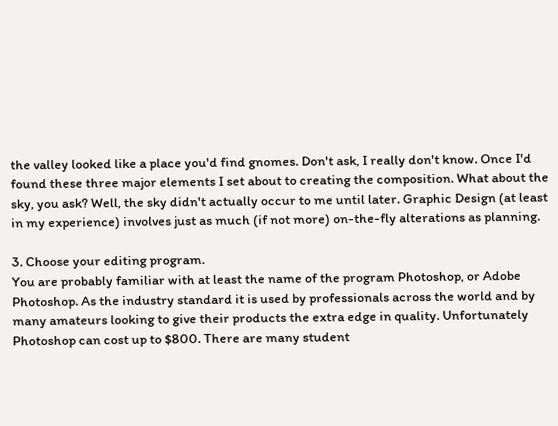the valley looked like a place you'd find gnomes. Don't ask, I really don't know. Once I'd found these three major elements I set about to creating the composition. What about the sky, you ask? Well, the sky didn't actually occur to me until later. Graphic Design (at least in my experience) involves just as much (if not more) on-the-fly alterations as planning.

3. Choose your editing program.
You are probably familiar with at least the name of the program Photoshop, or Adobe Photoshop. As the industry standard it is used by professionals across the world and by many amateurs looking to give their products the extra edge in quality. Unfortunately Photoshop can cost up to $800. There are many student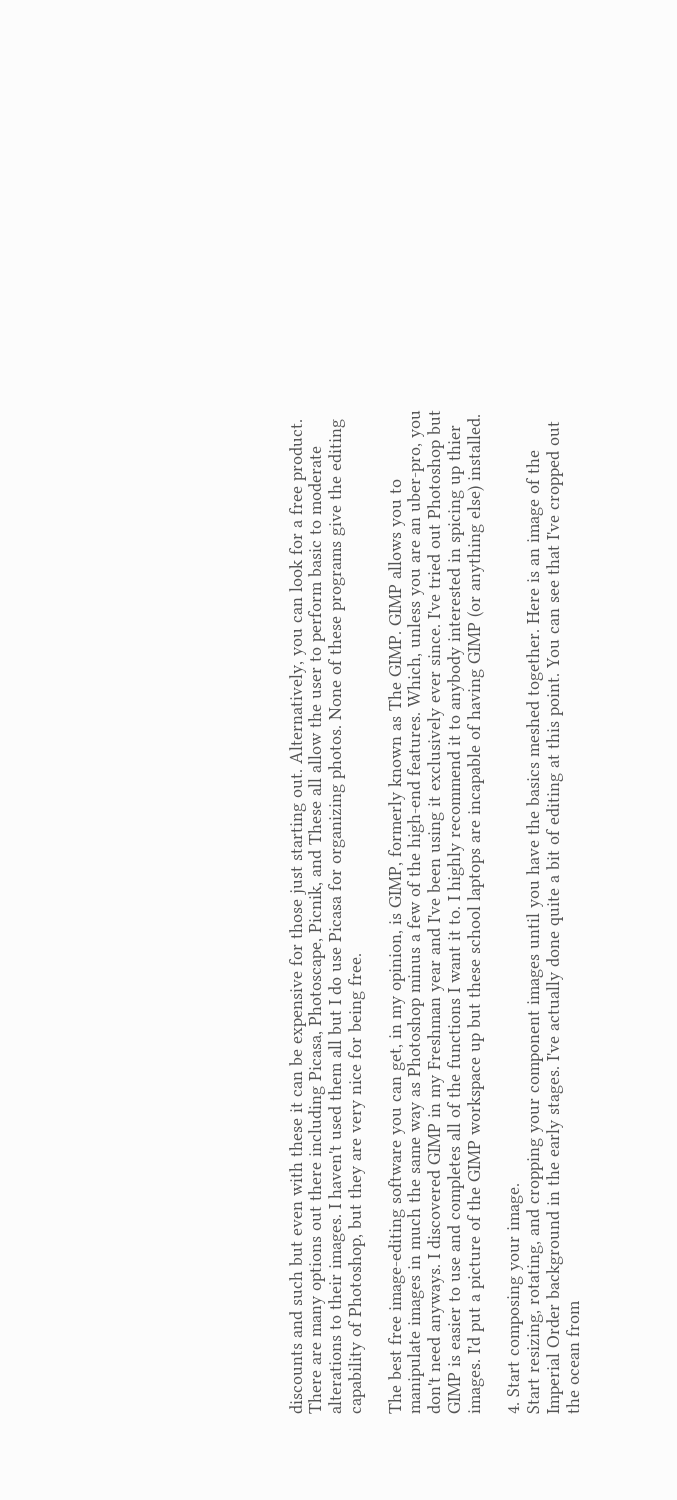discounts and such but even with these it can be expensive for those just starting out. Alternatively, you can look for a free product. There are many options out there including Picasa, Photoscape, Picnik, and These all allow the user to perform basic to moderate alterations to their images. I haven't used them all but I do use Picasa for organizing photos. None of these programs give the editing capability of Photoshop, but they are very nice for being free.

The best free image-editing software you can get, in my opinion, is GIMP, formerly known as The GIMP. GIMP allows you to manipulate images in much the same way as Photoshop minus a few of the high-end features. Which, unless you are an uber-pro, you don't need anyways. I discovered GIMP in my Freshman year and I've been using it exclusively ever since. I've tried out Photoshop but GIMP is easier to use and completes all of the functions I want it to. I highly recommend it to anybody interested in spicing up thier images. I'd put a picture of the GIMP workspace up but these school laptops are incapable of having GIMP (or anything else) installed.

4. Start composing your image.
Start resizing, rotating, and cropping your component images until you have the basics meshed together. Here is an image of the Imperial Order background in the early stages. I've actually done quite a bit of editing at this point. You can see that I've cropped out the ocean from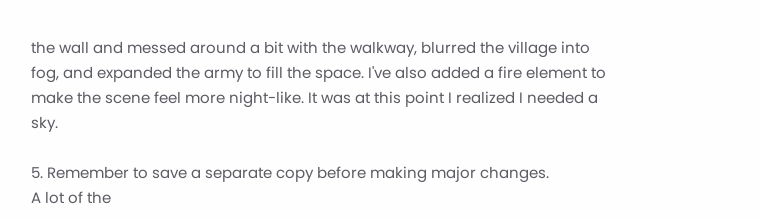the wall and messed around a bit with the walkway, blurred the village into fog, and expanded the army to fill the space. I've also added a fire element to make the scene feel more night-like. It was at this point I realized I needed a sky.

5. Remember to save a separate copy before making major changes.
A lot of the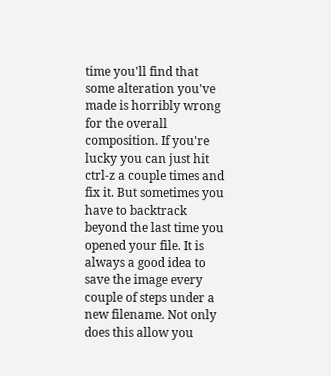time you'll find that some alteration you've made is horribly wrong for the overall composition. If you're lucky you can just hit ctrl-z a couple times and fix it. But sometimes you have to backtrack beyond the last time you opened your file. It is always a good idea to save the image every couple of steps under a new filename. Not only does this allow you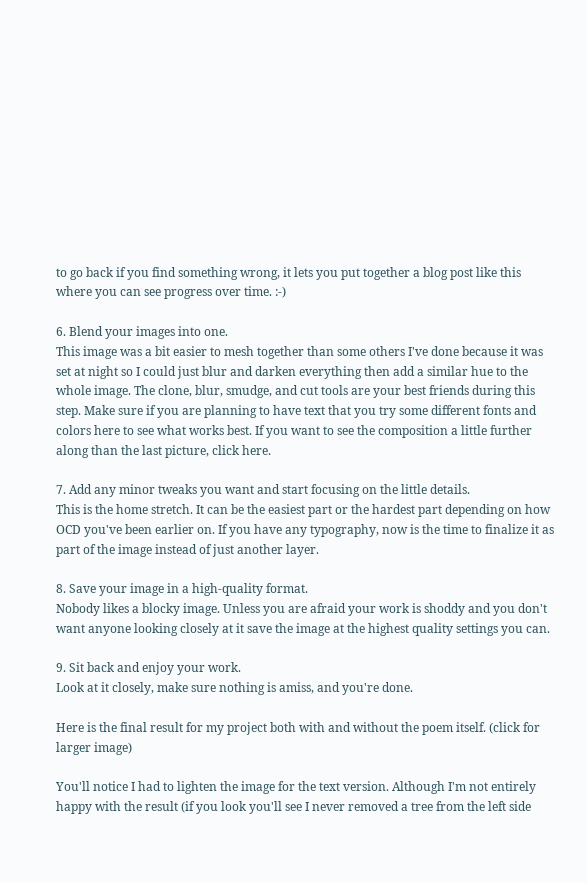to go back if you find something wrong, it lets you put together a blog post like this where you can see progress over time. :-)

6. Blend your images into one.
This image was a bit easier to mesh together than some others I've done because it was set at night so I could just blur and darken everything then add a similar hue to the whole image. The clone, blur, smudge, and cut tools are your best friends during this step. Make sure if you are planning to have text that you try some different fonts and colors here to see what works best. If you want to see the composition a little further along than the last picture, click here.

7. Add any minor tweaks you want and start focusing on the little details.
This is the home stretch. It can be the easiest part or the hardest part depending on how OCD you've been earlier on. If you have any typography, now is the time to finalize it as part of the image instead of just another layer.

8. Save your image in a high-quality format.
Nobody likes a blocky image. Unless you are afraid your work is shoddy and you don't want anyone looking closely at it save the image at the highest quality settings you can.

9. Sit back and enjoy your work.
Look at it closely, make sure nothing is amiss, and you're done.

Here is the final result for my project both with and without the poem itself. (click for larger image)

You'll notice I had to lighten the image for the text version. Although I'm not entirely happy with the result (if you look you'll see I never removed a tree from the left side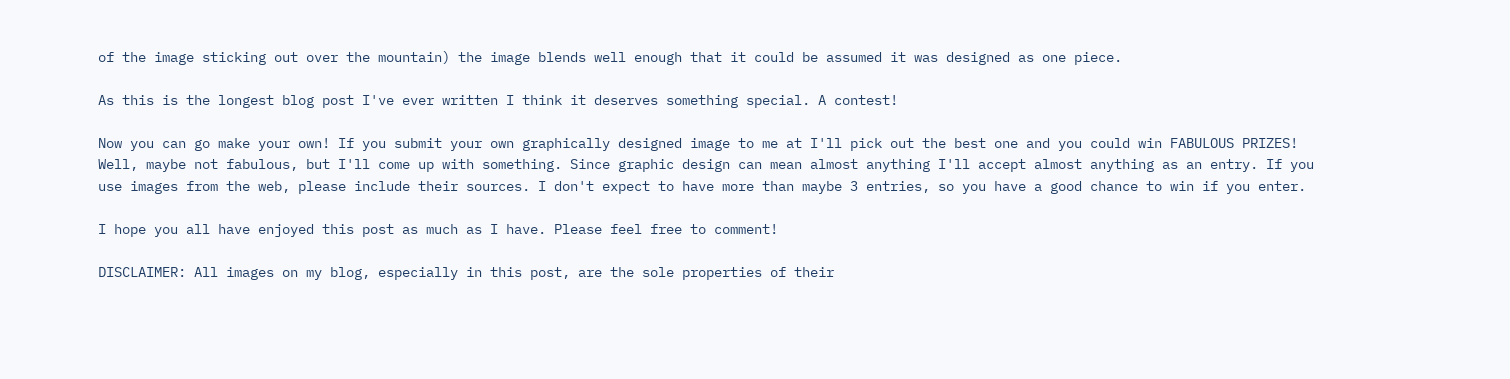of the image sticking out over the mountain) the image blends well enough that it could be assumed it was designed as one piece.

As this is the longest blog post I've ever written I think it deserves something special. A contest!

Now you can go make your own! If you submit your own graphically designed image to me at I'll pick out the best one and you could win FABULOUS PRIZES! Well, maybe not fabulous, but I'll come up with something. Since graphic design can mean almost anything I'll accept almost anything as an entry. If you use images from the web, please include their sources. I don't expect to have more than maybe 3 entries, so you have a good chance to win if you enter.

I hope you all have enjoyed this post as much as I have. Please feel free to comment!

DISCLAIMER: All images on my blog, especially in this post, are the sole properties of their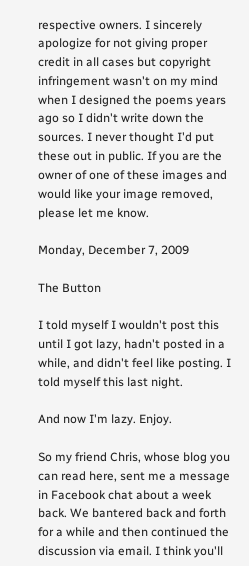respective owners. I sincerely apologize for not giving proper credit in all cases but copyright infringement wasn't on my mind when I designed the poems years ago so I didn't write down the sources. I never thought I'd put these out in public. If you are the owner of one of these images and would like your image removed, please let me know.

Monday, December 7, 2009

The Button

I told myself I wouldn't post this until I got lazy, hadn't posted in a while, and didn't feel like posting. I told myself this last night.

And now I'm lazy. Enjoy.

So my friend Chris, whose blog you can read here, sent me a message in Facebook chat about a week back. We bantered back and forth for a while and then continued the discussion via email. I think you'll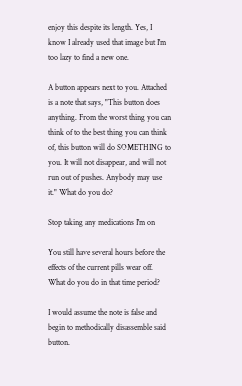enjoy this despite its length. Yes, I know I already used that image but I'm too lazy to find a new one.

A button appears next to you. Attached is a note that says, "This button does anything. From the worst thing you can think of to the best thing you can think of, this button will do SOMETHING to you. It will not disappear, and will not run out of pushes. Anybody may use it." What do you do?

Stop taking any medications I'm on

You still have several hours before the effects of the current pills wear off. What do you do in that time period?

I would assume the note is false and begin to methodically disassemble said button.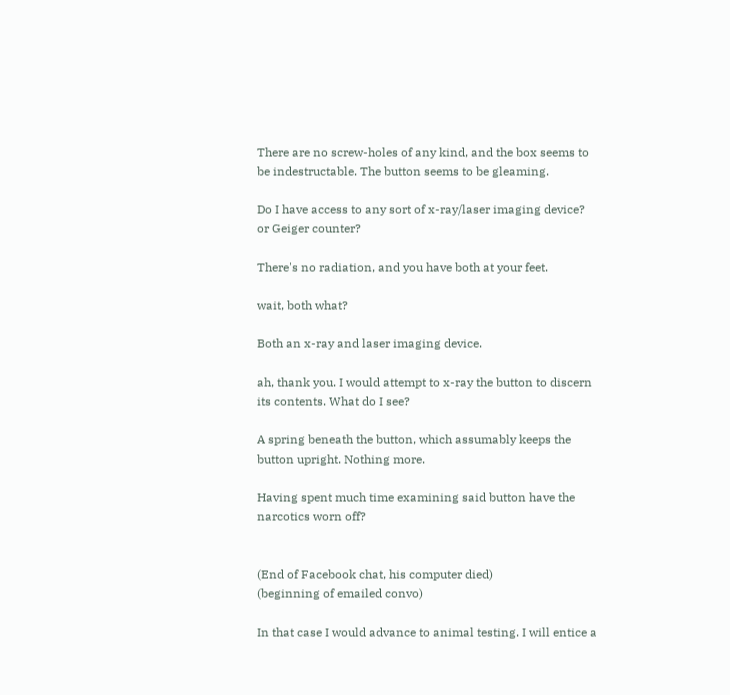There are no screw-holes of any kind, and the box seems to be indestructable. The button seems to be gleaming.

Do I have access to any sort of x-ray/laser imaging device?
or Geiger counter?

There's no radiation, and you have both at your feet.

wait, both what?

Both an x-ray and laser imaging device.

ah, thank you. I would attempt to x-ray the button to discern its contents. What do I see?

A spring beneath the button, which assumably keeps the button upright. Nothing more.

Having spent much time examining said button have the narcotics worn off?


(End of Facebook chat, his computer died)
(beginning of emailed convo)

In that case I would advance to animal testing. I will entice a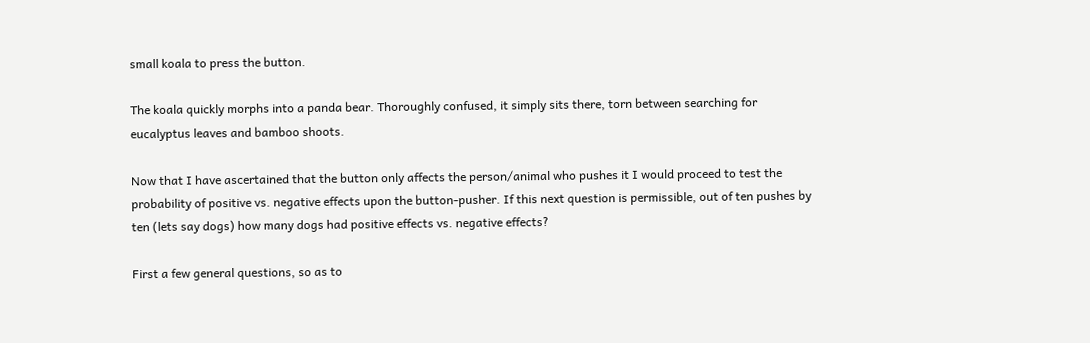small koala to press the button.

The koala quickly morphs into a panda bear. Thoroughly confused, it simply sits there, torn between searching for eucalyptus leaves and bamboo shoots.

Now that I have ascertained that the button only affects the person/animal who pushes it I would proceed to test the probability of positive vs. negative effects upon the button-pusher. If this next question is permissible, out of ten pushes by ten (lets say dogs) how many dogs had positive effects vs. negative effects?

First a few general questions, so as to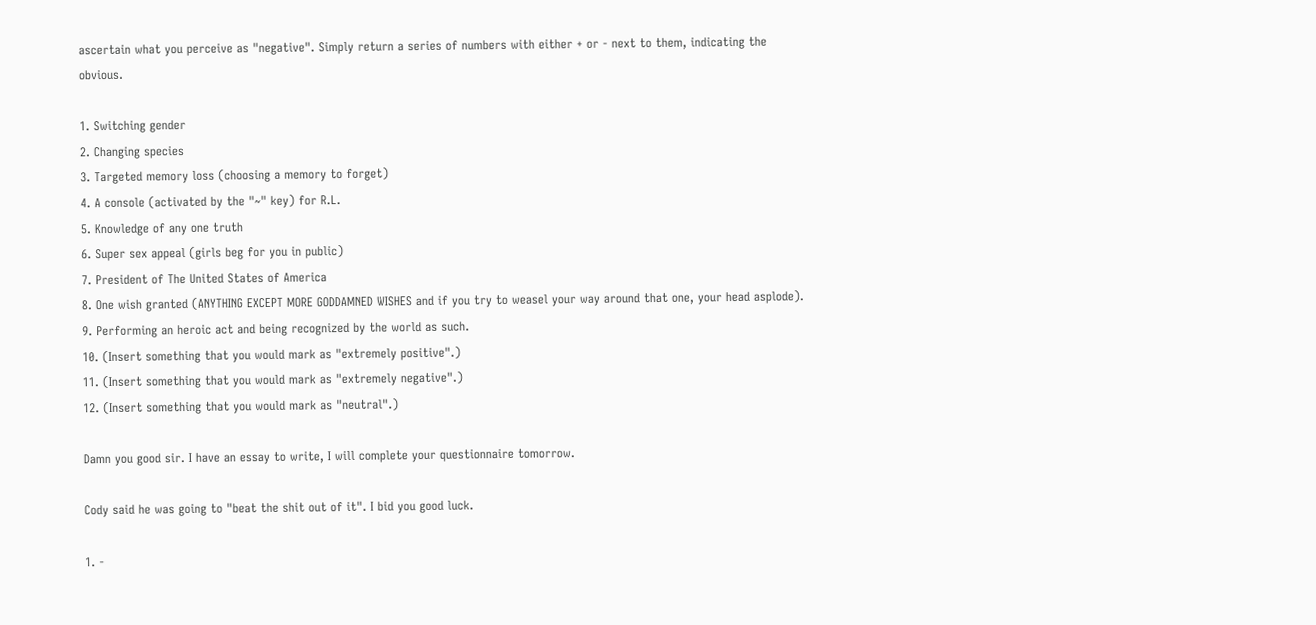ascertain what you perceive as "negative". Simply return a series of numbers with either + or - next to them, indicating the obvious.

1. Switching gender
2. Changing species
3. Targeted memory loss (choosing a memory to forget)
4. A console (activated by the "~" key) for R.L.
5. Knowledge of any one truth
6. Super sex appeal (girls beg for you in public)
7. President of The United States of America
8. One wish granted (ANYTHING EXCEPT MORE GODDAMNED WISHES and if you try to weasel your way around that one, your head asplode).
9. Performing an heroic act and being recognized by the world as such.
10. (Insert something that you would mark as "extremely positive".)
11. (Insert something that you would mark as "extremely negative".)
12. (Insert something that you would mark as "neutral".)

Damn you good sir. I have an essay to write, I will complete your questionnaire tomorrow.

Cody said he was going to "beat the shit out of it". I bid you good luck.

1. -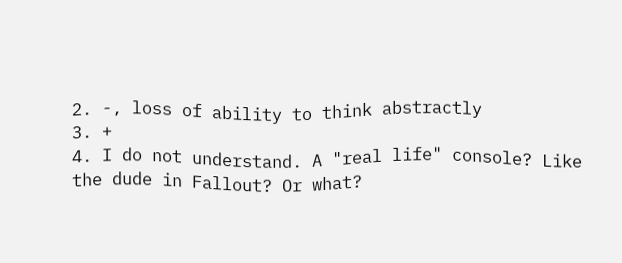2. -, loss of ability to think abstractly
3. +
4. I do not understand. A "real life" console? Like the dude in Fallout? Or what?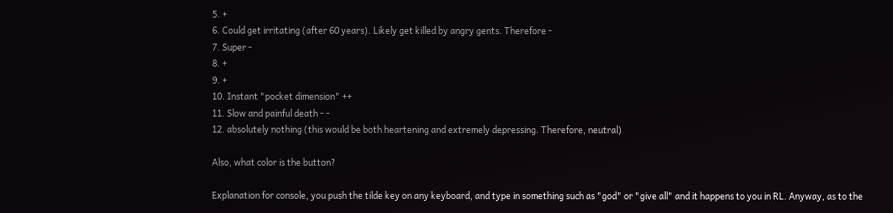5. +
6. Could get irritating (after 60 years). Likely get killed by angry gents. Therefore -
7. Super -
8. +
9. +
10. Instant "pocket dimension" ++
11. Slow and painful death - -
12. absolutely nothing (this would be both heartening and extremely depressing. Therefore, neutral)

Also, what color is the button?

Explanation for console, you push the tilde key on any keyboard, and type in something such as "god" or "give all" and it happens to you in RL. Anyway, as to the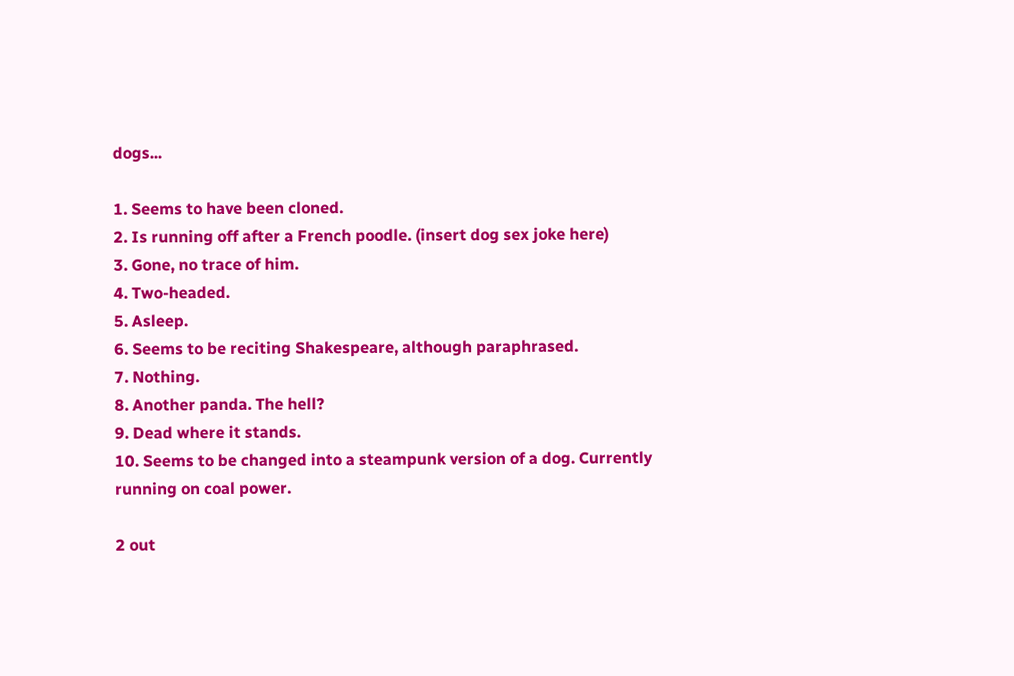dogs...

1. Seems to have been cloned.
2. Is running off after a French poodle. (insert dog sex joke here)
3. Gone, no trace of him.
4. Two-headed.
5. Asleep.
6. Seems to be reciting Shakespeare, although paraphrased.
7. Nothing.
8. Another panda. The hell?
9. Dead where it stands.
10. Seems to be changed into a steampunk version of a dog. Currently running on coal power.

2 out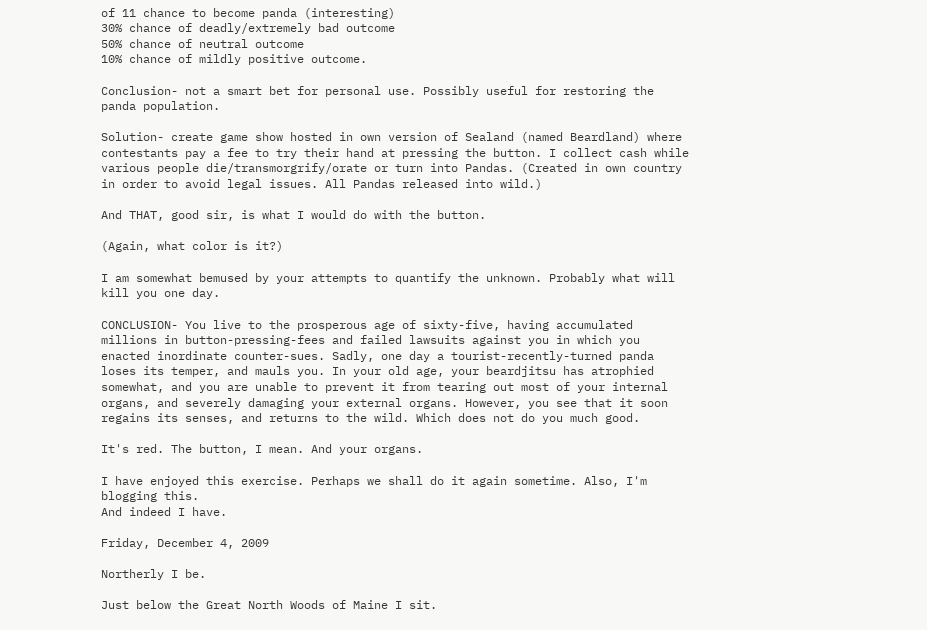of 11 chance to become panda (interesting)
30% chance of deadly/extremely bad outcome
50% chance of neutral outcome
10% chance of mildly positive outcome.

Conclusion- not a smart bet for personal use. Possibly useful for restoring the panda population.

Solution- create game show hosted in own version of Sealand (named Beardland) where contestants pay a fee to try their hand at pressing the button. I collect cash while various people die/transmorgrify/orate or turn into Pandas. (Created in own country in order to avoid legal issues. All Pandas released into wild.)

And THAT, good sir, is what I would do with the button.

(Again, what color is it?)

I am somewhat bemused by your attempts to quantify the unknown. Probably what will kill you one day.

CONCLUSION- You live to the prosperous age of sixty-five, having accumulated millions in button-pressing-fees and failed lawsuits against you in which you enacted inordinate counter-sues. Sadly, one day a tourist-recently-turned panda loses its temper, and mauls you. In your old age, your beardjitsu has atrophied somewhat, and you are unable to prevent it from tearing out most of your internal organs, and severely damaging your external organs. However, you see that it soon regains its senses, and returns to the wild. Which does not do you much good.

It's red. The button, I mean. And your organs.

I have enjoyed this exercise. Perhaps we shall do it again sometime. Also, I'm blogging this.
And indeed I have.

Friday, December 4, 2009

Northerly I be.

Just below the Great North Woods of Maine I sit.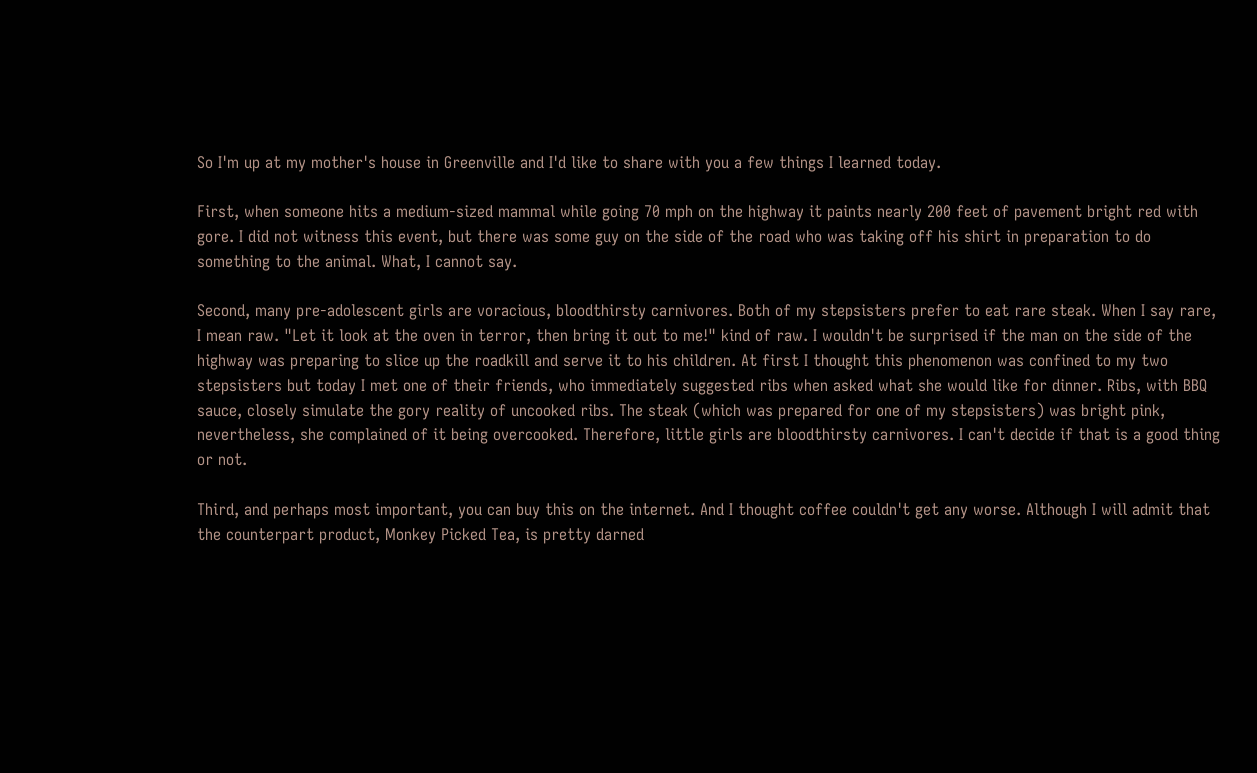So I'm up at my mother's house in Greenville and I'd like to share with you a few things I learned today.

First, when someone hits a medium-sized mammal while going 70 mph on the highway it paints nearly 200 feet of pavement bright red with gore. I did not witness this event, but there was some guy on the side of the road who was taking off his shirt in preparation to do something to the animal. What, I cannot say.

Second, many pre-adolescent girls are voracious, bloodthirsty carnivores. Both of my stepsisters prefer to eat rare steak. When I say rare, I mean raw. "Let it look at the oven in terror, then bring it out to me!" kind of raw. I wouldn't be surprised if the man on the side of the highway was preparing to slice up the roadkill and serve it to his children. At first I thought this phenomenon was confined to my two stepsisters but today I met one of their friends, who immediately suggested ribs when asked what she would like for dinner. Ribs, with BBQ sauce, closely simulate the gory reality of uncooked ribs. The steak (which was prepared for one of my stepsisters) was bright pink, nevertheless, she complained of it being overcooked. Therefore, little girls are bloodthirsty carnivores. I can't decide if that is a good thing or not.

Third, and perhaps most important, you can buy this on the internet. And I thought coffee couldn't get any worse. Although I will admit that the counterpart product, Monkey Picked Tea, is pretty darned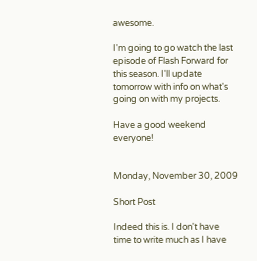awesome.

I'm going to go watch the last episode of Flash Forward for this season. I'll update tomorrow with info on what's going on with my projects.

Have a good weekend everyone!


Monday, November 30, 2009

Short Post

Indeed this is. I don't have time to write much as I have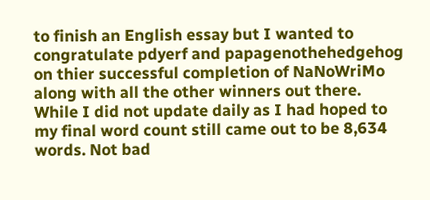to finish an English essay but I wanted to congratulate pdyerf and papagenothehedgehog on thier successful completion of NaNoWriMo along with all the other winners out there. While I did not update daily as I had hoped to my final word count still came out to be 8,634 words. Not bad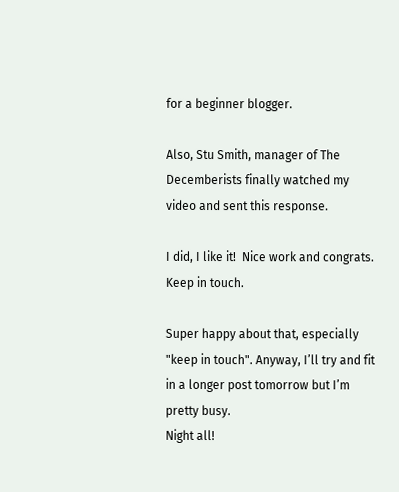for a beginner blogger.

Also, Stu Smith, manager of The Decemberists finally watched my video and sent this response.

I did, I like it!  Nice work and congrats.  Keep in touch.

Super happy about that, especially "keep in touch". Anyway, I’ll try and fit in a longer post tomorrow but I’m pretty busy.
Night all!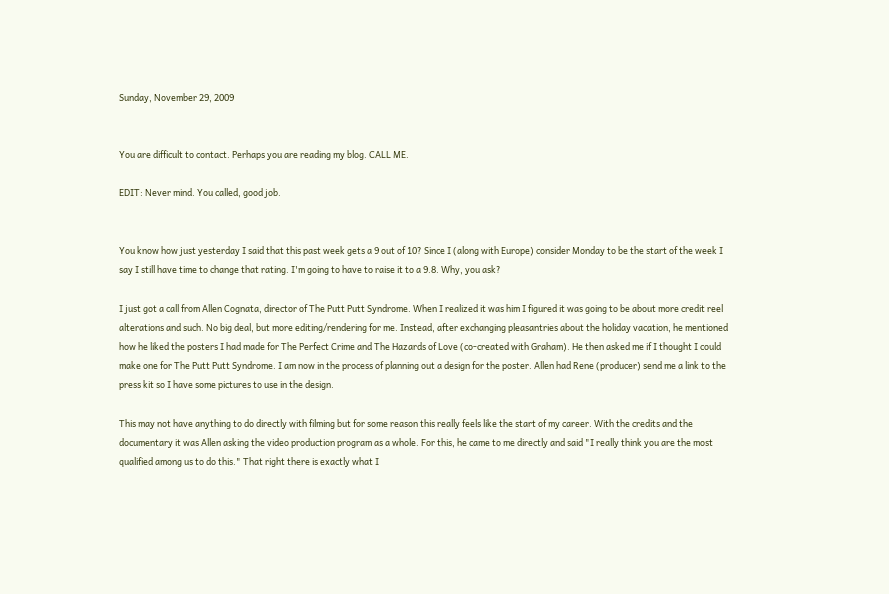Sunday, November 29, 2009


You are difficult to contact. Perhaps you are reading my blog. CALL ME.

EDIT: Never mind. You called, good job.


You know how just yesterday I said that this past week gets a 9 out of 10? Since I (along with Europe) consider Monday to be the start of the week I say I still have time to change that rating. I'm going to have to raise it to a 9.8. Why, you ask?

I just got a call from Allen Cognata, director of The Putt Putt Syndrome. When I realized it was him I figured it was going to be about more credit reel alterations and such. No big deal, but more editing/rendering for me. Instead, after exchanging pleasantries about the holiday vacation, he mentioned how he liked the posters I had made for The Perfect Crime and The Hazards of Love (co-created with Graham). He then asked me if I thought I could make one for The Putt Putt Syndrome. I am now in the process of planning out a design for the poster. Allen had Rene (producer) send me a link to the press kit so I have some pictures to use in the design.

This may not have anything to do directly with filming but for some reason this really feels like the start of my career. With the credits and the documentary it was Allen asking the video production program as a whole. For this, he came to me directly and said "I really think you are the most qualified among us to do this." That right there is exactly what I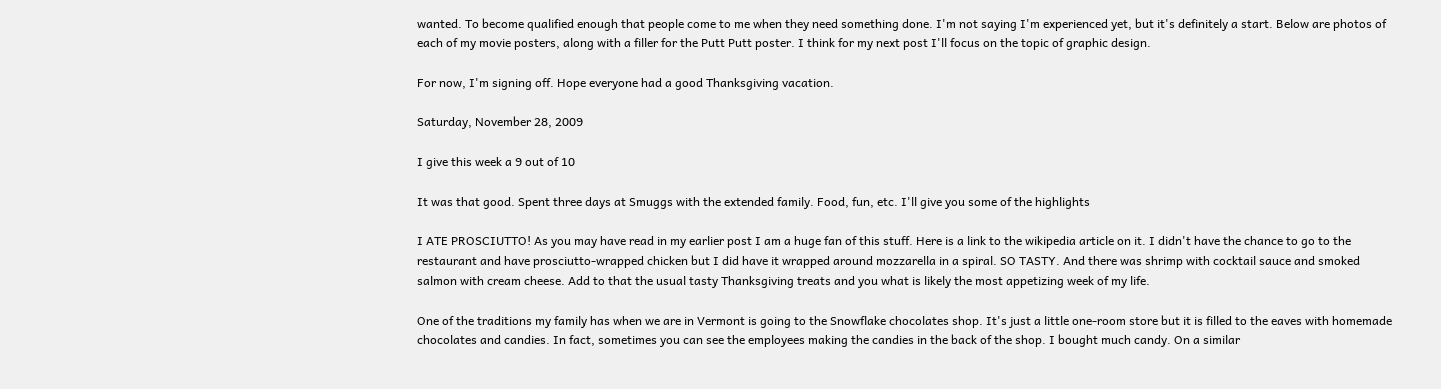wanted. To become qualified enough that people come to me when they need something done. I'm not saying I'm experienced yet, but it's definitely a start. Below are photos of each of my movie posters, along with a filler for the Putt Putt poster. I think for my next post I'll focus on the topic of graphic design.

For now, I'm signing off. Hope everyone had a good Thanksgiving vacation.

Saturday, November 28, 2009

I give this week a 9 out of 10

It was that good. Spent three days at Smuggs with the extended family. Food, fun, etc. I'll give you some of the highlights

I ATE PROSCIUTTO! As you may have read in my earlier post I am a huge fan of this stuff. Here is a link to the wikipedia article on it. I didn't have the chance to go to the restaurant and have prosciutto-wrapped chicken but I did have it wrapped around mozzarella in a spiral. SO TASTY. And there was shrimp with cocktail sauce and smoked salmon with cream cheese. Add to that the usual tasty Thanksgiving treats and you what is likely the most appetizing week of my life.

One of the traditions my family has when we are in Vermont is going to the Snowflake chocolates shop. It's just a little one-room store but it is filled to the eaves with homemade chocolates and candies. In fact, sometimes you can see the employees making the candies in the back of the shop. I bought much candy. On a similar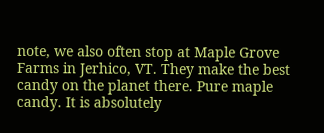note, we also often stop at Maple Grove Farms in Jerhico, VT. They make the best candy on the planet there. Pure maple candy. It is absolutely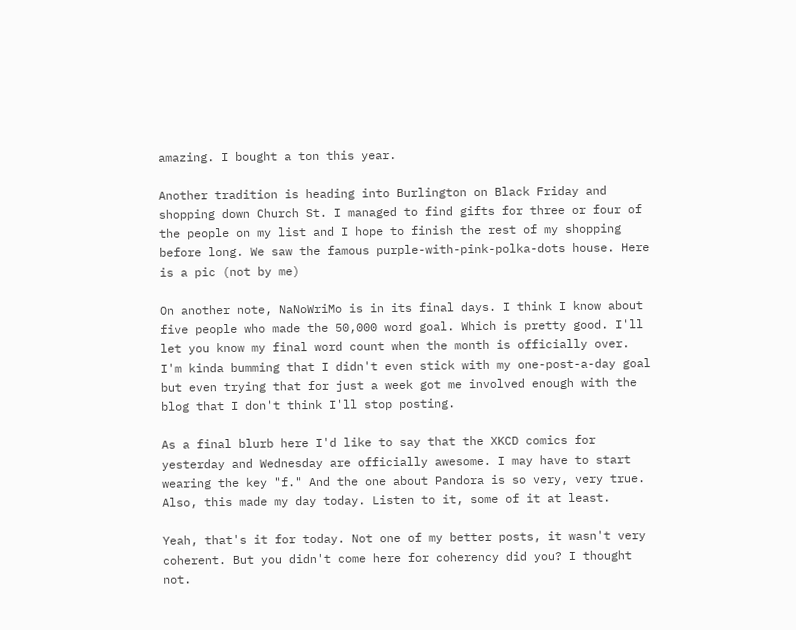amazing. I bought a ton this year.

Another tradition is heading into Burlington on Black Friday and shopping down Church St. I managed to find gifts for three or four of the people on my list and I hope to finish the rest of my shopping before long. We saw the famous purple-with-pink-polka-dots house. Here is a pic (not by me)

On another note, NaNoWriMo is in its final days. I think I know about five people who made the 50,000 word goal. Which is pretty good. I'll let you know my final word count when the month is officially over. I'm kinda bumming that I didn't even stick with my one-post-a-day goal but even trying that for just a week got me involved enough with the blog that I don't think I'll stop posting.

As a final blurb here I'd like to say that the XKCD comics for yesterday and Wednesday are officially awesome. I may have to start wearing the key "f." And the one about Pandora is so very, very true. Also, this made my day today. Listen to it, some of it at least.

Yeah, that's it for today. Not one of my better posts, it wasn't very coherent. But you didn't come here for coherency did you? I thought not.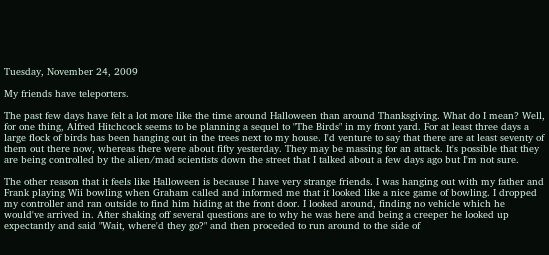Tuesday, November 24, 2009

My friends have teleporters.

The past few days have felt a lot more like the time around Halloween than around Thanksgiving. What do I mean? Well, for one thing, Alfred Hitchcock seems to be planning a sequel to "The Birds" in my front yard. For at least three days a large flock of birds has been hanging out in the trees next to my house. I'd venture to say that there are at least seventy of them out there now, whereas there were about fifty yesterday. They may be massing for an attack. It's possible that they are being controlled by the alien/mad scientists down the street that I talked about a few days ago but I'm not sure.

The other reason that it feels like Halloween is because I have very strange friends. I was hanging out with my father and Frank playing Wii bowling when Graham called and informed me that it looked like a nice game of bowling. I dropped my controller and ran outside to find him hiding at the front door. I looked around, finding no vehicle which he would've arrived in. After shaking off several questions are to why he was here and being a creeper he looked up expectantly and said "Wait, where'd they go?" and then proceded to run around to the side of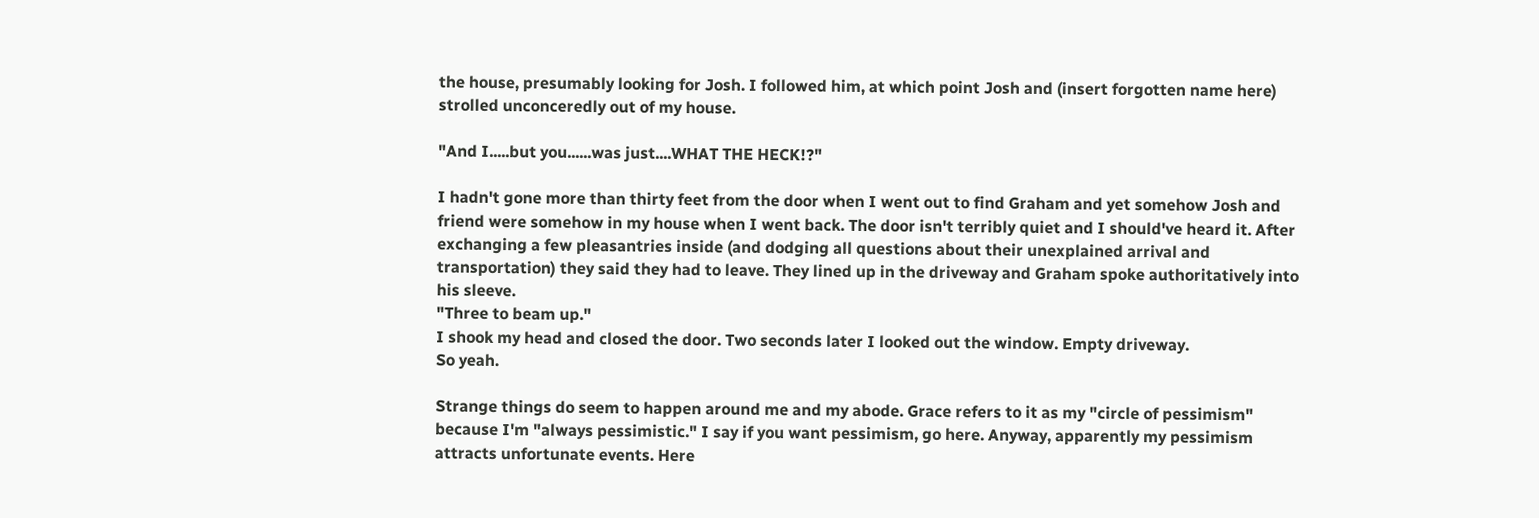the house, presumably looking for Josh. I followed him, at which point Josh and (insert forgotten name here) strolled unconceredly out of my house.

"And I.....but you......was just....WHAT THE HECK!?"

I hadn't gone more than thirty feet from the door when I went out to find Graham and yet somehow Josh and friend were somehow in my house when I went back. The door isn't terribly quiet and I should've heard it. After exchanging a few pleasantries inside (and dodging all questions about their unexplained arrival and transportation) they said they had to leave. They lined up in the driveway and Graham spoke authoritatively into his sleeve.
"Three to beam up."
I shook my head and closed the door. Two seconds later I looked out the window. Empty driveway.
So yeah.

Strange things do seem to happen around me and my abode. Grace refers to it as my "circle of pessimism" because I'm "always pessimistic." I say if you want pessimism, go here. Anyway, apparently my pessimism attracts unfortunate events. Here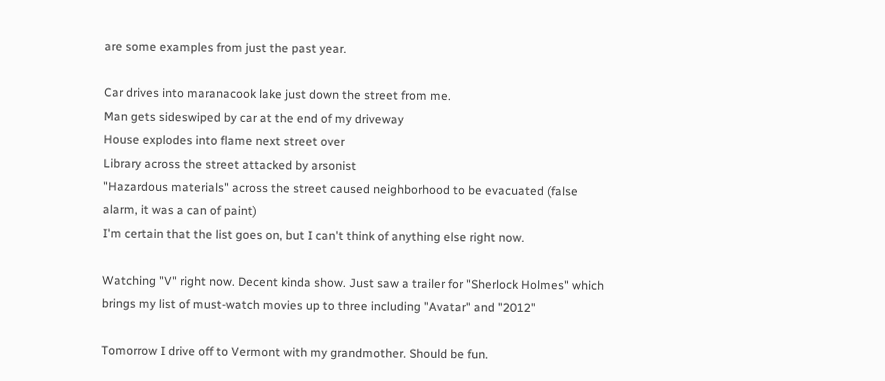are some examples from just the past year.

Car drives into maranacook lake just down the street from me.
Man gets sideswiped by car at the end of my driveway
House explodes into flame next street over
Library across the street attacked by arsonist
"Hazardous materials" across the street caused neighborhood to be evacuated (false alarm, it was a can of paint)
I'm certain that the list goes on, but I can't think of anything else right now.

Watching "V" right now. Decent kinda show. Just saw a trailer for "Sherlock Holmes" which brings my list of must-watch movies up to three including "Avatar" and "2012"

Tomorrow I drive off to Vermont with my grandmother. Should be fun.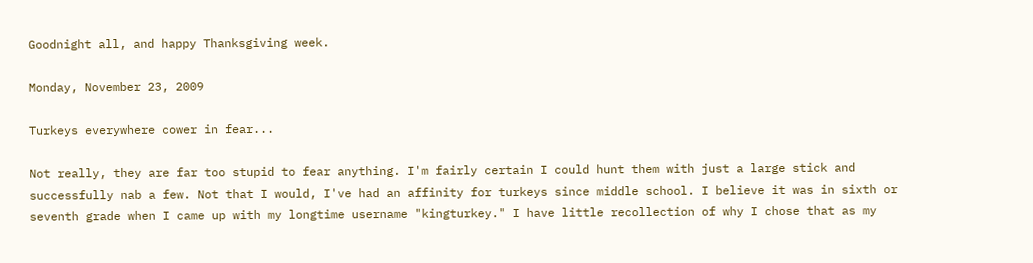Goodnight all, and happy Thanksgiving week.

Monday, November 23, 2009

Turkeys everywhere cower in fear...

Not really, they are far too stupid to fear anything. I'm fairly certain I could hunt them with just a large stick and successfully nab a few. Not that I would, I've had an affinity for turkeys since middle school. I believe it was in sixth or seventh grade when I came up with my longtime username "kingturkey." I have little recollection of why I chose that as my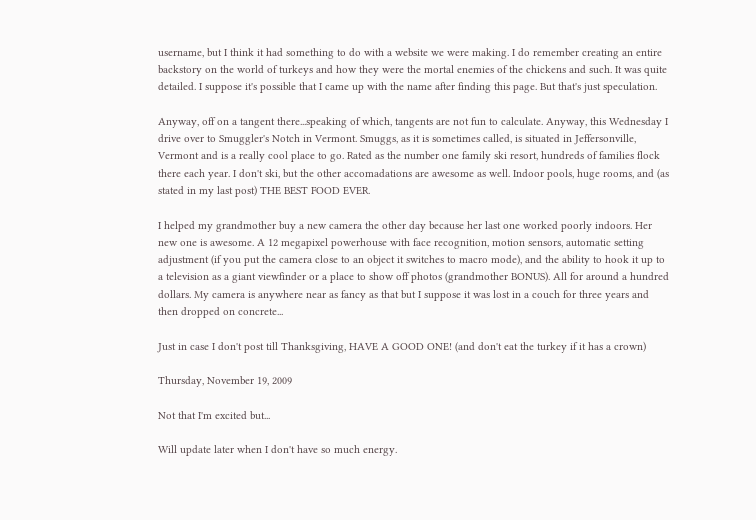username, but I think it had something to do with a website we were making. I do remember creating an entire backstory on the world of turkeys and how they were the mortal enemies of the chickens and such. It was quite detailed. I suppose it's possible that I came up with the name after finding this page. But that's just speculation.

Anyway, off on a tangent there...speaking of which, tangents are not fun to calculate. Anyway, this Wednesday I drive over to Smuggler's Notch in Vermont. Smuggs, as it is sometimes called, is situated in Jeffersonville, Vermont and is a really cool place to go. Rated as the number one family ski resort, hundreds of families flock there each year. I don't ski, but the other accomadations are awesome as well. Indoor pools, huge rooms, and (as stated in my last post) THE BEST FOOD EVER.

I helped my grandmother buy a new camera the other day because her last one worked poorly indoors. Her new one is awesome. A 12 megapixel powerhouse with face recognition, motion sensors, automatic setting adjustment (if you put the camera close to an object it switches to macro mode), and the ability to hook it up to a television as a giant viewfinder or a place to show off photos (grandmother BONUS). All for around a hundred dollars. My camera is anywhere near as fancy as that but I suppose it was lost in a couch for three years and then dropped on concrete...

Just in case I don't post till Thanksgiving, HAVE A GOOD ONE! (and don't eat the turkey if it has a crown)

Thursday, November 19, 2009

Not that I'm excited but...

Will update later when I don't have so much energy.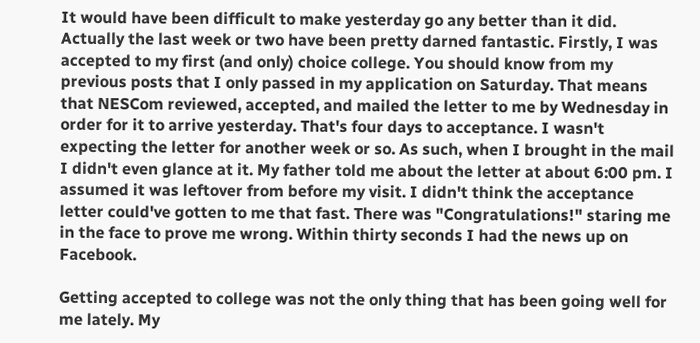It would have been difficult to make yesterday go any better than it did. Actually the last week or two have been pretty darned fantastic. Firstly, I was accepted to my first (and only) choice college. You should know from my previous posts that I only passed in my application on Saturday. That means that NESCom reviewed, accepted, and mailed the letter to me by Wednesday in order for it to arrive yesterday. That's four days to acceptance. I wasn't expecting the letter for another week or so. As such, when I brought in the mail I didn't even glance at it. My father told me about the letter at about 6:00 pm. I assumed it was leftover from before my visit. I didn't think the acceptance letter could've gotten to me that fast. There was "Congratulations!" staring me in the face to prove me wrong. Within thirty seconds I had the news up on Facebook.

Getting accepted to college was not the only thing that has been going well for me lately. My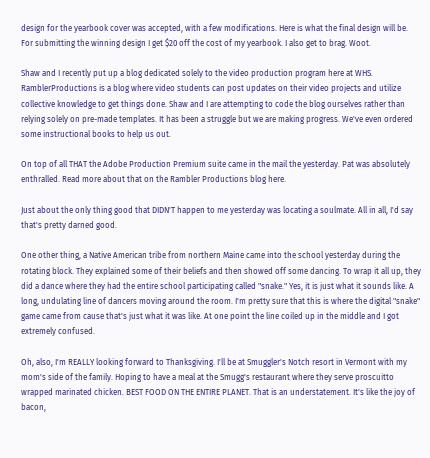design for the yearbook cover was accepted, with a few modifications. Here is what the final design will be. For submitting the winning design I get $20 off the cost of my yearbook. I also get to brag. Woot.

Shaw and I recently put up a blog dedicated solely to the video production program here at WHS. RamblerProductions is a blog where video students can post updates on their video projects and utilize collective knowledge to get things done. Shaw and I are attempting to code the blog ourselves rather than relying solely on pre-made templates. It has been a struggle but we are making progress. We've even ordered some instructional books to help us out.

On top of all THAT the Adobe Production Premium suite came in the mail the yesterday. Pat was absolutely enthralled. Read more about that on the Rambler Productions blog here.

Just about the only thing good that DIDN'T happen to me yesterday was locating a soulmate. All in all, I'd say that's pretty darned good.

One other thing, a Native American tribe from northern Maine came into the school yesterday during the rotating block. They explained some of their beliefs and then showed off some dancing. To wrap it all up, they did a dance where they had the entire school participating called "snake." Yes, it is just what it sounds like. A long, undulating line of dancers moving around the room. I'm pretty sure that this is where the digital "snake" game came from cause that's just what it was like. At one point the line coiled up in the middle and I got extremely confused.

Oh, also, I'm REALLY looking forward to Thanksgiving. I'll be at Smuggler's Notch resort in Vermont with my mom's side of the family. Hoping to have a meal at the Smugg's restaurant where they serve proscuitto wrapped marinated chicken. BEST FOOD ON THE ENTIRE PLANET. That is an understatement. It's like the joy of bacon,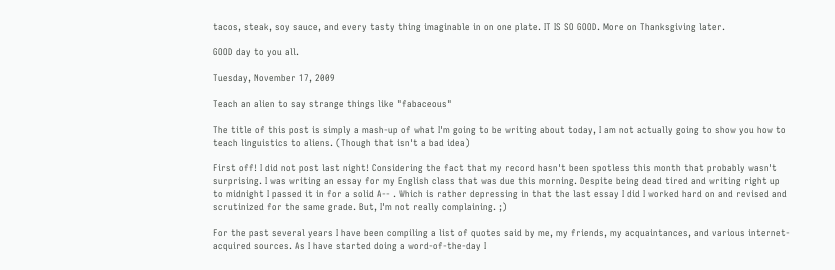tacos, steak, soy sauce, and every tasty thing imaginable in on one plate. IT IS SO GOOD. More on Thanksgiving later.

GOOD day to you all.

Tuesday, November 17, 2009

Teach an alien to say strange things like "fabaceous"

The title of this post is simply a mash-up of what I'm going to be writing about today, I am not actually going to show you how to teach linguistics to aliens. (Though that isn't a bad idea)

First off! I did not post last night! Considering the fact that my record hasn't been spotless this month that probably wasn't surprising. I was writing an essay for my English class that was due this morning. Despite being dead tired and writing right up to midnight I passed it in for a solid A-- . Which is rather depressing in that the last essay I did I worked hard on and revised and scrutinized for the same grade. But, I'm not really complaining. ;)

For the past several years I have been compiling a list of quotes said by me, my friends, my acquaintances, and various internet-acquired sources. As I have started doing a word-of-the-day I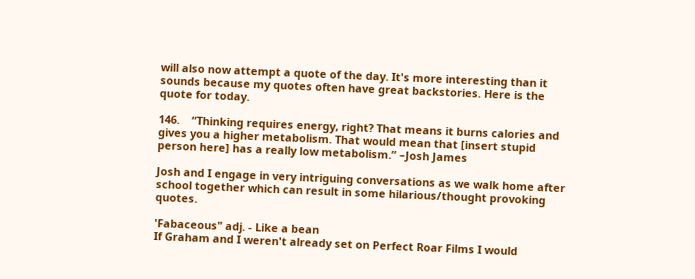will also now attempt a quote of the day. It's more interesting than it sounds because my quotes often have great backstories. Here is the quote for today.

146.    “Thinking requires energy, right? That means it burns calories and gives you a higher metabolism. That would mean that [insert stupid person here] has a really low metabolism.” –Josh James

Josh and I engage in very intriguing conversations as we walk home after school together which can result in some hilarious/thought provoking quotes.

'Fabaceous" adj. - Like a bean
If Graham and I weren't already set on Perfect Roar Films I would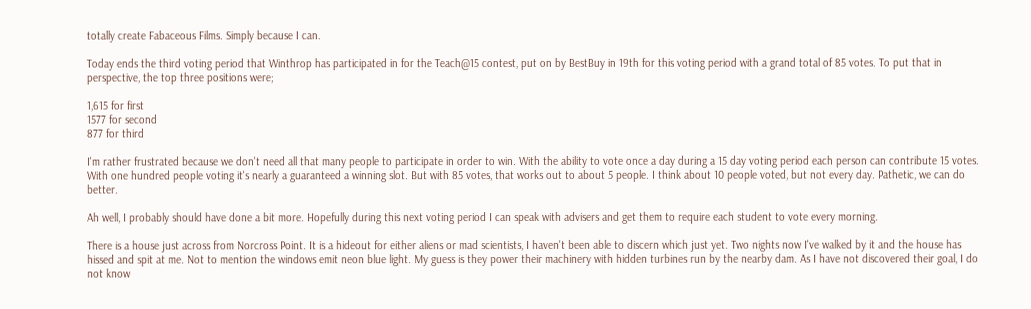totally create Fabaceous Films. Simply because I can.

Today ends the third voting period that Winthrop has participated in for the Teach@15 contest, put on by BestBuy in 19th for this voting period with a grand total of 85 votes. To put that in perspective, the top three positions were;

1,615 for first
1577 for second
877 for third

I'm rather frustrated because we don't need all that many people to participate in order to win. With the ability to vote once a day during a 15 day voting period each person can contribute 15 votes. With one hundred people voting it's nearly a guaranteed a winning slot. But with 85 votes, that works out to about 5 people. I think about 10 people voted, but not every day. Pathetic, we can do better.

Ah well, I probably should have done a bit more. Hopefully during this next voting period I can speak with advisers and get them to require each student to vote every morning.

There is a house just across from Norcross Point. It is a hideout for either aliens or mad scientists, I haven't been able to discern which just yet. Two nights now I've walked by it and the house has hissed and spit at me. Not to mention the windows emit neon blue light. My guess is they power their machinery with hidden turbines run by the nearby dam. As I have not discovered their goal, I do not know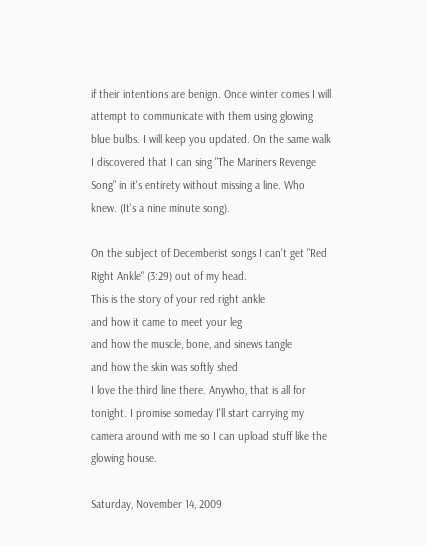if their intentions are benign. Once winter comes I will attempt to communicate with them using glowing blue bulbs. I will keep you updated. On the same walk I discovered that I can sing "The Mariners Revenge Song" in it's entirety without missing a line. Who knew. (It's a nine minute song).

On the subject of Decemberist songs I can't get "Red Right Ankle" (3:29) out of my head.
This is the story of your red right ankle
and how it came to meet your leg
and how the muscle, bone, and sinews tangle
and how the skin was softly shed
I love the third line there. Anywho, that is all for tonight. I promise someday I'll start carrying my camera around with me so I can upload stuff like the glowing house.

Saturday, November 14, 2009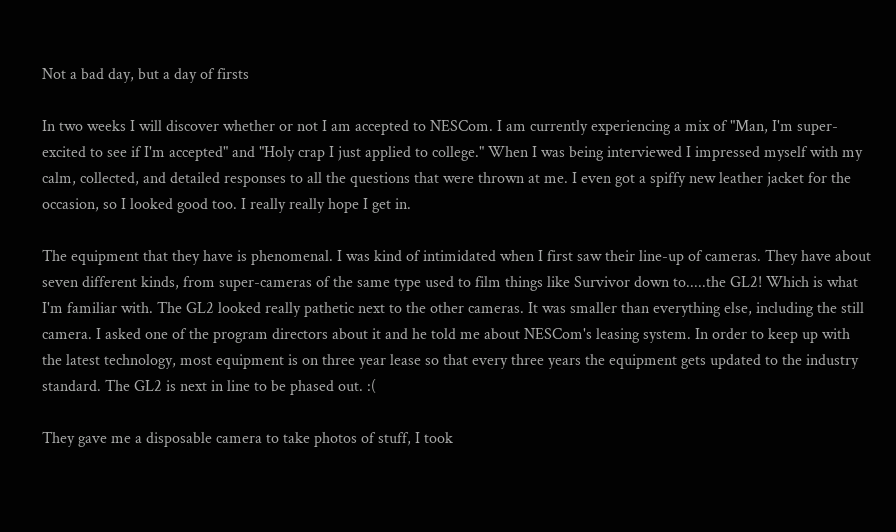Not a bad day, but a day of firsts

In two weeks I will discover whether or not I am accepted to NESCom. I am currently experiencing a mix of "Man, I'm super-excited to see if I'm accepted" and "Holy crap I just applied to college." When I was being interviewed I impressed myself with my calm, collected, and detailed responses to all the questions that were thrown at me. I even got a spiffy new leather jacket for the occasion, so I looked good too. I really really hope I get in.

The equipment that they have is phenomenal. I was kind of intimidated when I first saw their line-up of cameras. They have about seven different kinds, from super-cameras of the same type used to film things like Survivor down to.....the GL2! Which is what I'm familiar with. The GL2 looked really pathetic next to the other cameras. It was smaller than everything else, including the still camera. I asked one of the program directors about it and he told me about NESCom's leasing system. In order to keep up with the latest technology, most equipment is on three year lease so that every three years the equipment gets updated to the industry standard. The GL2 is next in line to be phased out. :(

They gave me a disposable camera to take photos of stuff, I took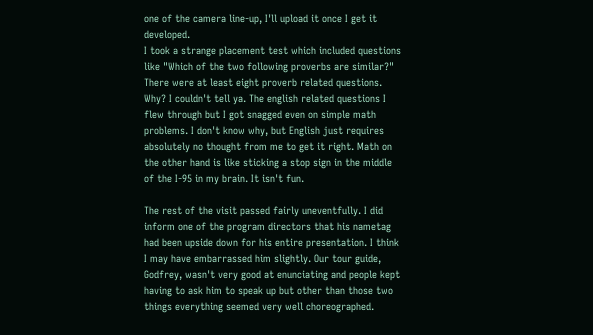one of the camera line-up, I'll upload it once I get it developed.
I took a strange placement test which included questions like "Which of the two following proverbs are similar?" There were at least eight proverb related questions. Why? I couldn't tell ya. The english related questions I flew through but I got snagged even on simple math problems. I don't know why, but English just requires absolutely no thought from me to get it right. Math on the other hand is like sticking a stop sign in the middle of the I-95 in my brain. It isn't fun.

The rest of the visit passed fairly uneventfully. I did inform one of the program directors that his nametag had been upside down for his entire presentation. I think I may have embarrassed him slightly. Our tour guide, Godfrey, wasn't very good at enunciating and people kept having to ask him to speak up but other than those two things everything seemed very well choreographed.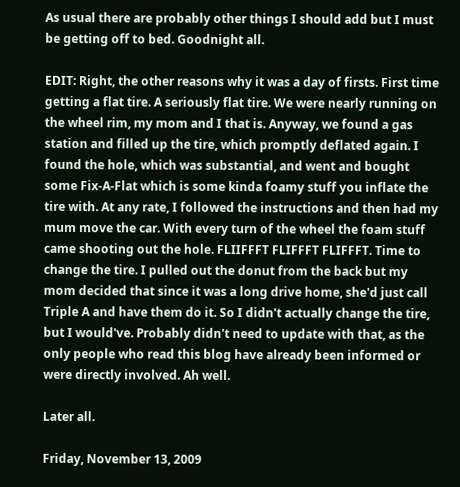As usual there are probably other things I should add but I must be getting off to bed. Goodnight all.

EDIT: Right, the other reasons why it was a day of firsts. First time getting a flat tire. A seriously flat tire. We were nearly running on the wheel rim, my mom and I that is. Anyway, we found a gas station and filled up the tire, which promptly deflated again. I found the hole, which was substantial, and went and bought some Fix-A-Flat which is some kinda foamy stuff you inflate the tire with. At any rate, I followed the instructions and then had my mum move the car. With every turn of the wheel the foam stuff came shooting out the hole. FLIIFFFT FLIFFFT FLIFFFT. Time to change the tire. I pulled out the donut from the back but my mom decided that since it was a long drive home, she'd just call Triple A and have them do it. So I didn't actually change the tire, but I would've. Probably didn't need to update with that, as the only people who read this blog have already been informed or were directly involved. Ah well.

Later all.

Friday, November 13, 2009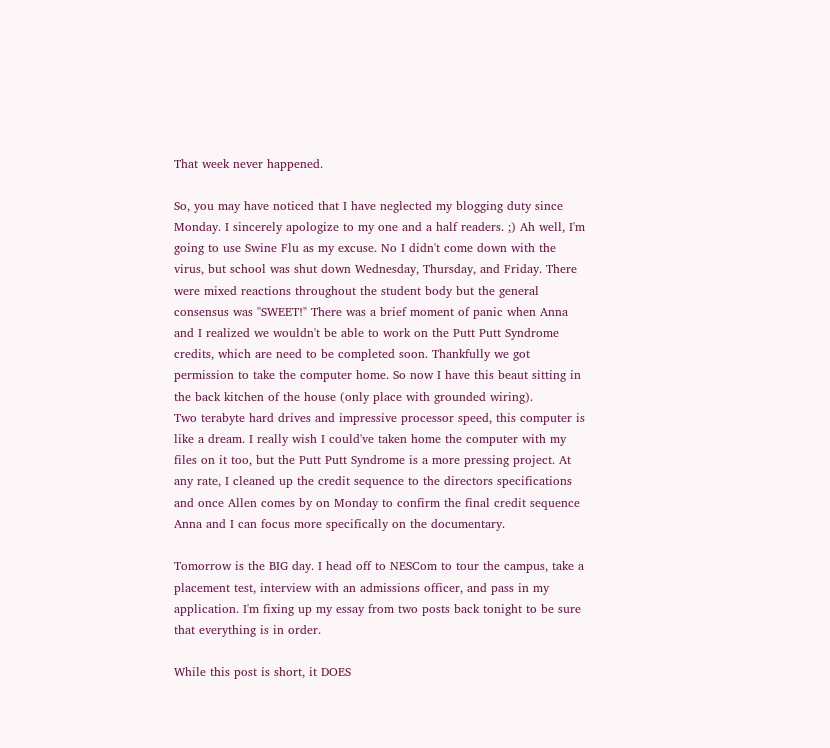That week never happened.

So, you may have noticed that I have neglected my blogging duty since Monday. I sincerely apologize to my one and a half readers. ;) Ah well, I'm going to use Swine Flu as my excuse. No I didn't come down with the virus, but school was shut down Wednesday, Thursday, and Friday. There were mixed reactions throughout the student body but the general consensus was "SWEET!" There was a brief moment of panic when Anna and I realized we wouldn't be able to work on the Putt Putt Syndrome credits, which are need to be completed soon. Thankfully we got permission to take the computer home. So now I have this beaut sitting in the back kitchen of the house (only place with grounded wiring).
Two terabyte hard drives and impressive processor speed, this computer is like a dream. I really wish I could've taken home the computer with my files on it too, but the Putt Putt Syndrome is a more pressing project. At any rate, I cleaned up the credit sequence to the directors specifications and once Allen comes by on Monday to confirm the final credit sequence Anna and I can focus more specifically on the documentary.

Tomorrow is the BIG day. I head off to NESCom to tour the campus, take a placement test, interview with an admissions officer, and pass in my application. I'm fixing up my essay from two posts back tonight to be sure that everything is in order.

While this post is short, it DOES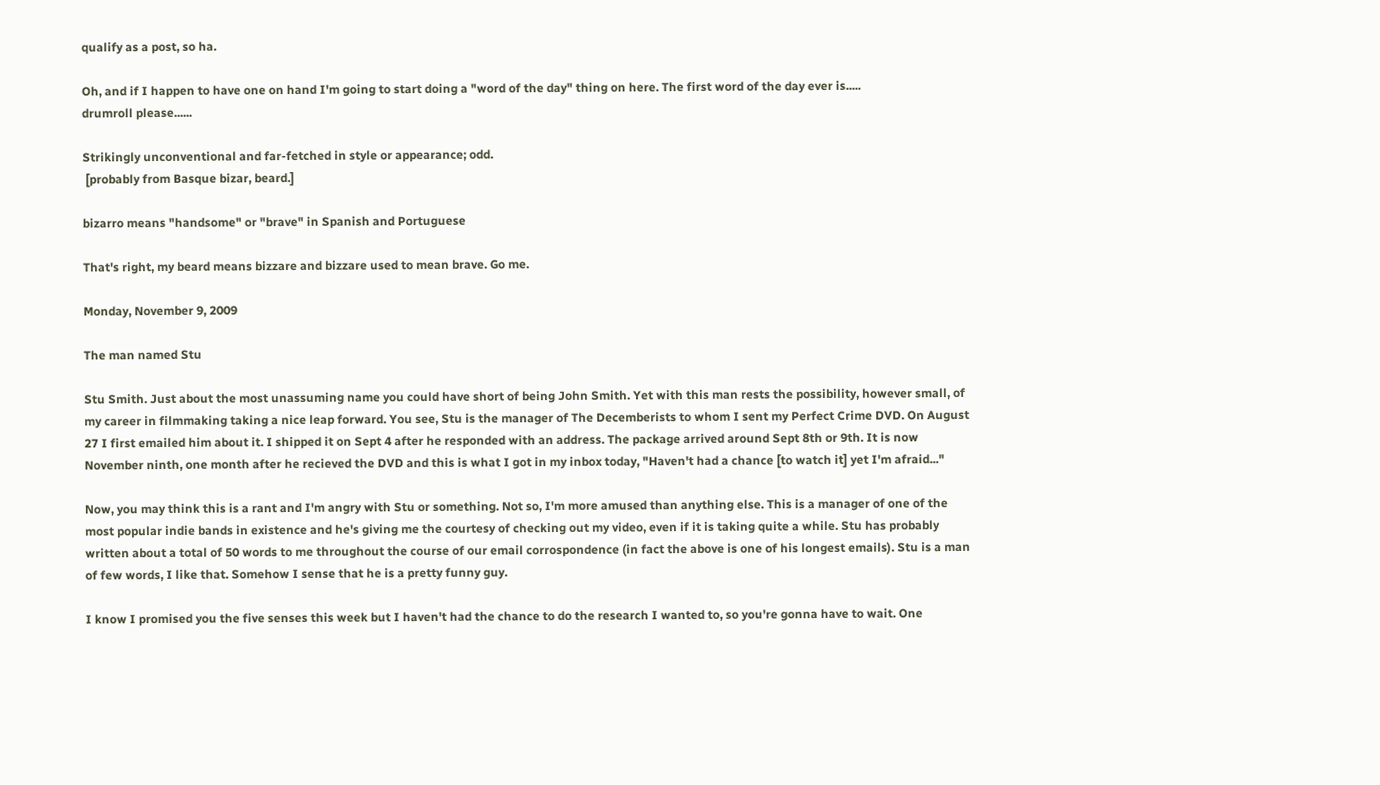qualify as a post, so ha.

Oh, and if I happen to have one on hand I'm going to start doing a "word of the day" thing on here. The first word of the day ever is.....
drumroll please......

Strikingly unconventional and far-fetched in style or appearance; odd.
 [probably from Basque bizar, beard.]

bizarro means "handsome" or "brave" in Spanish and Portuguese

That's right, my beard means bizzare and bizzare used to mean brave. Go me.

Monday, November 9, 2009

The man named Stu

Stu Smith. Just about the most unassuming name you could have short of being John Smith. Yet with this man rests the possibility, however small, of my career in filmmaking taking a nice leap forward. You see, Stu is the manager of The Decemberists to whom I sent my Perfect Crime DVD. On August 27 I first emailed him about it. I shipped it on Sept 4 after he responded with an address. The package arrived around Sept 8th or 9th. It is now November ninth, one month after he recieved the DVD and this is what I got in my inbox today, "Haven't had a chance [to watch it] yet I'm afraid..."

Now, you may think this is a rant and I'm angry with Stu or something. Not so, I'm more amused than anything else. This is a manager of one of the most popular indie bands in existence and he's giving me the courtesy of checking out my video, even if it is taking quite a while. Stu has probably written about a total of 50 words to me throughout the course of our email corrospondence (in fact the above is one of his longest emails). Stu is a man of few words, I like that. Somehow I sense that he is a pretty funny guy.

I know I promised you the five senses this week but I haven't had the chance to do the research I wanted to, so you're gonna have to wait. One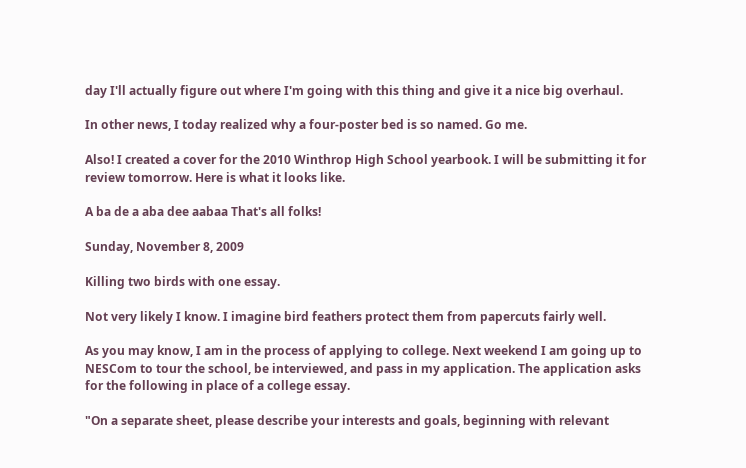day I'll actually figure out where I'm going with this thing and give it a nice big overhaul.

In other news, I today realized why a four-poster bed is so named. Go me.

Also! I created a cover for the 2010 Winthrop High School yearbook. I will be submitting it for review tomorrow. Here is what it looks like.

A ba de a aba dee aabaa That's all folks!

Sunday, November 8, 2009

Killing two birds with one essay.

Not very likely I know. I imagine bird feathers protect them from papercuts fairly well.

As you may know, I am in the process of applying to college. Next weekend I am going up to NESCom to tour the school, be interviewed, and pass in my application. The application asks for the following in place of a college essay.

"On a separate sheet, please describe your interests and goals, beginning with relevant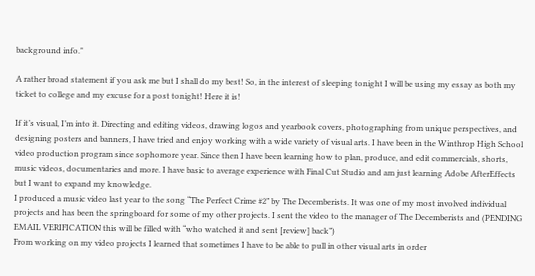background info."

A rather broad statement if you ask me but I shall do my best! So, in the interest of sleeping tonight I will be using my essay as both my ticket to college and my excuse for a post tonight! Here it is!

If it’s visual, I’m into it. Directing and editing videos, drawing logos and yearbook covers, photographing from unique perspectives, and designing posters and banners, I have tried and enjoy working with a wide variety of visual arts. I have been in the Winthrop High School video production program since sophomore year. Since then I have been learning how to plan, produce, and edit commercials, shorts, music videos, documentaries and more. I have basic to average experience with Final Cut Studio and am just learning Adobe AfterEffects but I want to expand my knowledge.
I produced a music video last year to the song “The Perfect Crime #2” by The Decemberists. It was one of my most involved individual projects and has been the springboard for some of my other projects. I sent the video to the manager of The Decemberists and (PENDING EMAIL VERIFICATION this will be filled with “who watched it and sent [review] back”)
From working on my video projects I learned that sometimes I have to be able to pull in other visual arts in order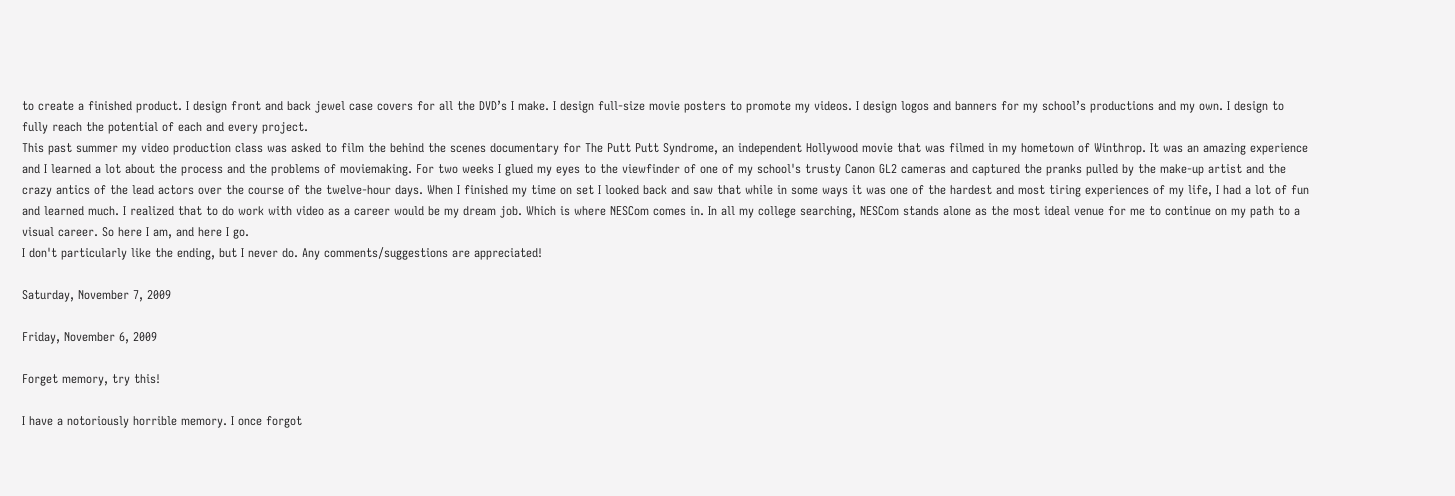to create a finished product. I design front and back jewel case covers for all the DVD’s I make. I design full-size movie posters to promote my videos. I design logos and banners for my school’s productions and my own. I design to fully reach the potential of each and every project.
This past summer my video production class was asked to film the behind the scenes documentary for The Putt Putt Syndrome, an independent Hollywood movie that was filmed in my hometown of Winthrop. It was an amazing experience and I learned a lot about the process and the problems of moviemaking. For two weeks I glued my eyes to the viewfinder of one of my school's trusty Canon GL2 cameras and captured the pranks pulled by the make-up artist and the crazy antics of the lead actors over the course of the twelve-hour days. When I finished my time on set I looked back and saw that while in some ways it was one of the hardest and most tiring experiences of my life, I had a lot of fun and learned much. I realized that to do work with video as a career would be my dream job. Which is where NESCom comes in. In all my college searching, NESCom stands alone as the most ideal venue for me to continue on my path to a visual career. So here I am, and here I go.
I don't particularly like the ending, but I never do. Any comments/suggestions are appreciated!

Saturday, November 7, 2009

Friday, November 6, 2009

Forget memory, try this!

I have a notoriously horrible memory. I once forgot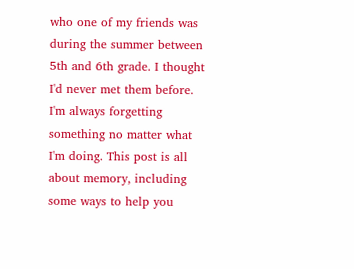who one of my friends was during the summer between 5th and 6th grade. I thought I'd never met them before. I'm always forgetting something no matter what I'm doing. This post is all about memory, including some ways to help you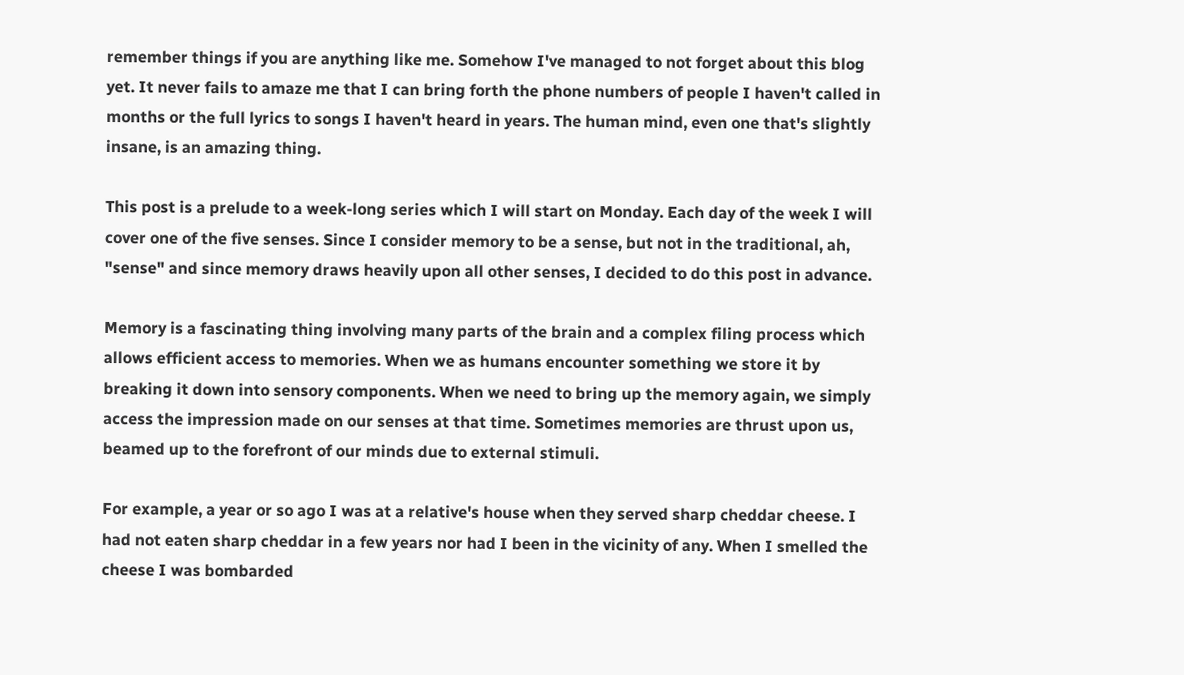remember things if you are anything like me. Somehow I've managed to not forget about this blog yet. It never fails to amaze me that I can bring forth the phone numbers of people I haven't called in months or the full lyrics to songs I haven't heard in years. The human mind, even one that's slightly insane, is an amazing thing.

This post is a prelude to a week-long series which I will start on Monday. Each day of the week I will cover one of the five senses. Since I consider memory to be a sense, but not in the traditional, ah, "sense" and since memory draws heavily upon all other senses, I decided to do this post in advance.

Memory is a fascinating thing involving many parts of the brain and a complex filing process which allows efficient access to memories. When we as humans encounter something we store it by breaking it down into sensory components. When we need to bring up the memory again, we simply access the impression made on our senses at that time. Sometimes memories are thrust upon us, beamed up to the forefront of our minds due to external stimuli.

For example, a year or so ago I was at a relative's house when they served sharp cheddar cheese. I had not eaten sharp cheddar in a few years nor had I been in the vicinity of any. When I smelled the cheese I was bombarded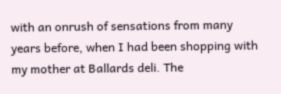with an onrush of sensations from many years before, when I had been shopping with my mother at Ballards deli. The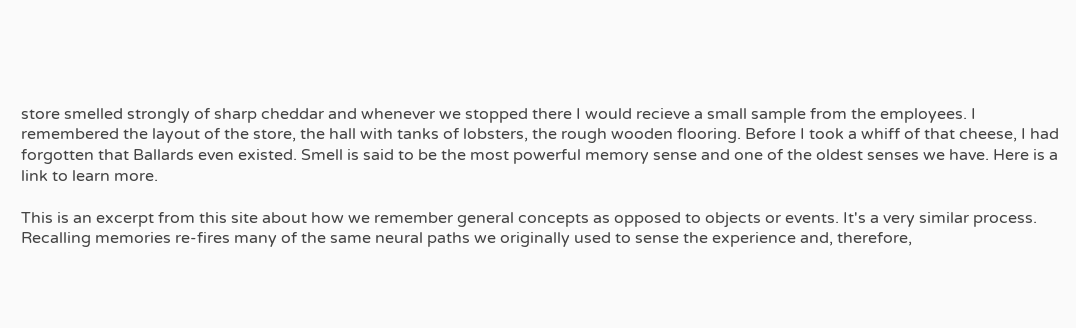store smelled strongly of sharp cheddar and whenever we stopped there I would recieve a small sample from the employees. I remembered the layout of the store, the hall with tanks of lobsters, the rough wooden flooring. Before I took a whiff of that cheese, I had forgotten that Ballards even existed. Smell is said to be the most powerful memory sense and one of the oldest senses we have. Here is a link to learn more.

This is an excerpt from this site about how we remember general concepts as opposed to objects or events. It's a very similar process.
Recalling memories re-fires many of the same neural paths we originally used to sense the experience and, therefore,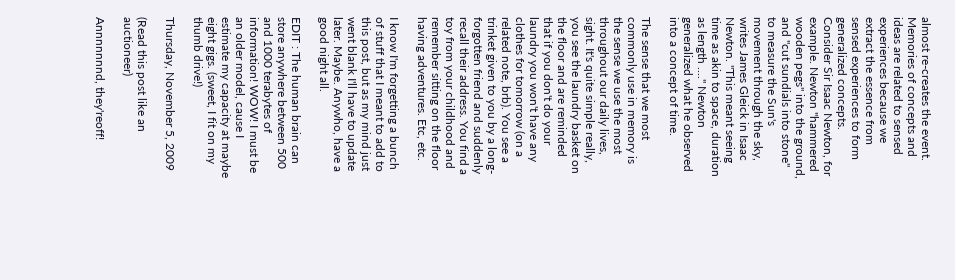almost re-creates the event. Memories of concepts and ideas are related to sensed experiences because we extract the essence from sensed experiences to form generalized concepts.
Consider Sir Isaac Newton, for example. Newton "hammered wooden pegs" into the ground, and "cut sundials into stone" to measure the Sun's movement through the sky, writes James Gleick in Isaac Newton. "This meant seeing time as akin to space, duration as length ...." Newton generalized what he observed into a concept of time.

The sense that we most commonly use in memory is the sense we use the most throughout our daily lives, sight. It's quite simple really, you see the laundry basket on the floor and are reminded that if you don't do your laundry you won't have any clothes for tomorrow (on a related note, brb). You see a trinket given to you by a long-forgotten friend and suddenly recall their address. You find a toy from your childhood and remember sitting on the floor having adventures. Etc, etc.

I know I'm forgetting a bunch of stuff that I meant to add to this post, but as my mind just went blank I'll have to update later. Maybe. Anywho, have a good night all.

EDIT : The human brain can store anywhere between 500 and 1000 terabytes of information! WOW! I must be an older model, cause I estimate my capacity at maybe eight gigs. (sweet, I fit on my thumb drive!)

Thursday, November 5, 2009

(Read this post like an auctioneer)

Annnnnnnd, they'reoff!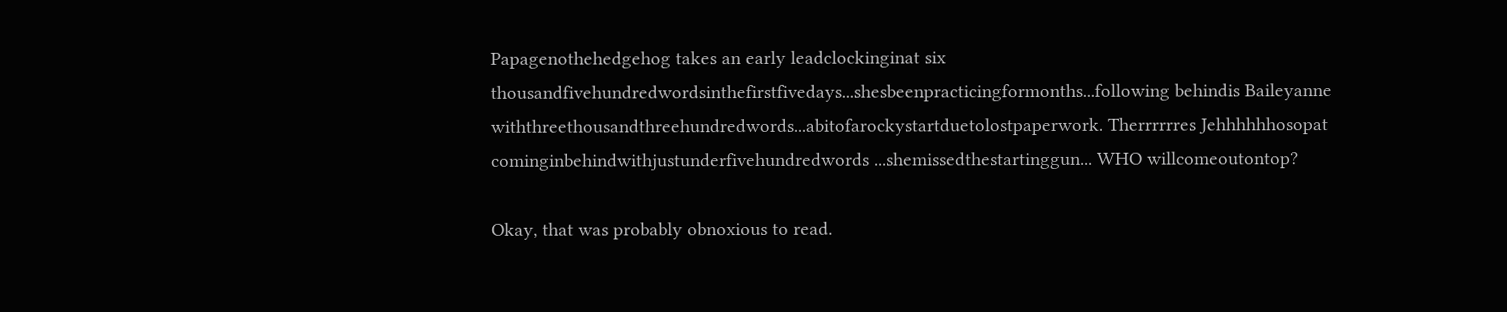Papagenothehedgehog takes an early leadclockinginat six thousandfivehundredwordsinthefirstfivedays...shesbeenpracticingformonths...following behindis Baileyanne withthreethousandthreehundredwords...abitofarockystartduetolostpaperwork. Therrrrrres Jehhhhhhosopat cominginbehindwithjustunderfivehundredwords ...shemissedthestartinggun... WHO willcomeoutontop?

Okay, that was probably obnoxious to read.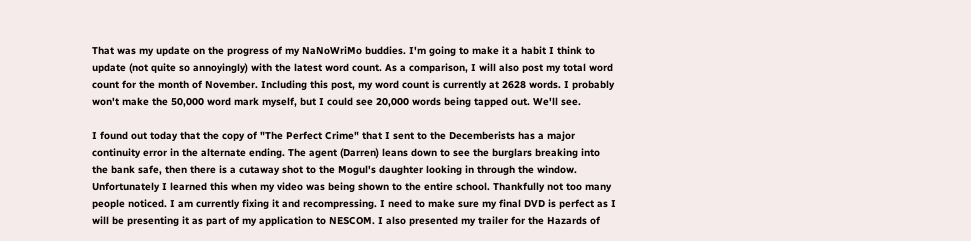That was my update on the progress of my NaNoWriMo buddies. I'm going to make it a habit I think to update (not quite so annoyingly) with the latest word count. As a comparison, I will also post my total word count for the month of November. Including this post, my word count is currently at 2628 words. I probably won't make the 50,000 word mark myself, but I could see 20,000 words being tapped out. We'll see.

I found out today that the copy of "The Perfect Crime" that I sent to the Decemberists has a major continuity error in the alternate ending. The agent (Darren) leans down to see the burglars breaking into the bank safe, then there is a cutaway shot to the Mogul's daughter looking in through the window. Unfortunately I learned this when my video was being shown to the entire school. Thankfully not too many people noticed. I am currently fixing it and recompressing. I need to make sure my final DVD is perfect as I will be presenting it as part of my application to NESCOM. I also presented my trailer for the Hazards of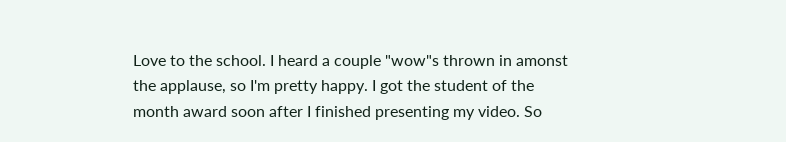Love to the school. I heard a couple "wow"s thrown in amonst the applause, so I'm pretty happy. I got the student of the month award soon after I finished presenting my video. So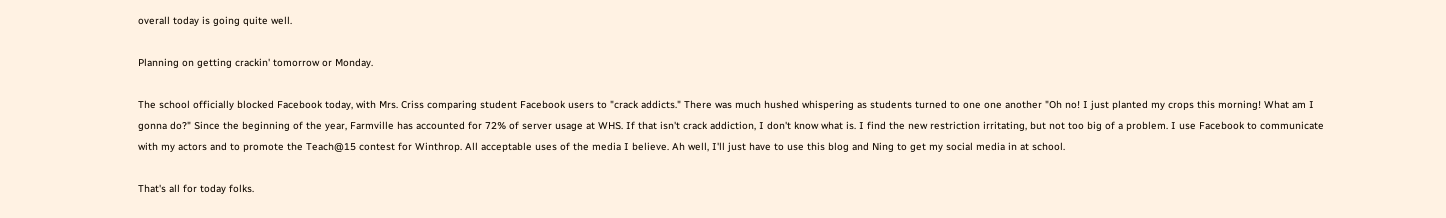overall today is going quite well.

Planning on getting crackin' tomorrow or Monday.

The school officially blocked Facebook today, with Mrs. Criss comparing student Facebook users to "crack addicts." There was much hushed whispering as students turned to one one another "Oh no! I just planted my crops this morning! What am I gonna do?" Since the beginning of the year, Farmville has accounted for 72% of server usage at WHS. If that isn't crack addiction, I don't know what is. I find the new restriction irritating, but not too big of a problem. I use Facebook to communicate with my actors and to promote the Teach@15 contest for Winthrop. All acceptable uses of the media I believe. Ah well, I'll just have to use this blog and Ning to get my social media in at school.

That's all for today folks.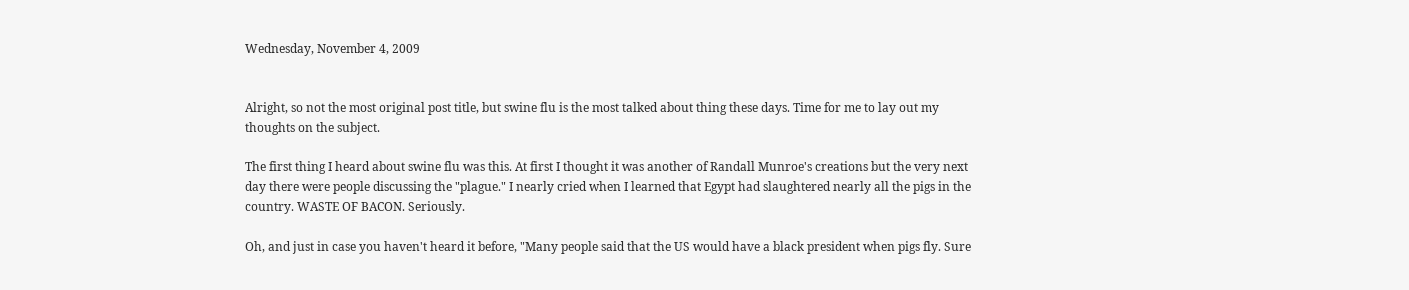Wednesday, November 4, 2009


Alright, so not the most original post title, but swine flu is the most talked about thing these days. Time for me to lay out my thoughts on the subject.

The first thing I heard about swine flu was this. At first I thought it was another of Randall Munroe's creations but the very next day there were people discussing the "plague." I nearly cried when I learned that Egypt had slaughtered nearly all the pigs in the country. WASTE OF BACON. Seriously.

Oh, and just in case you haven't heard it before, "Many people said that the US would have a black president when pigs fly. Sure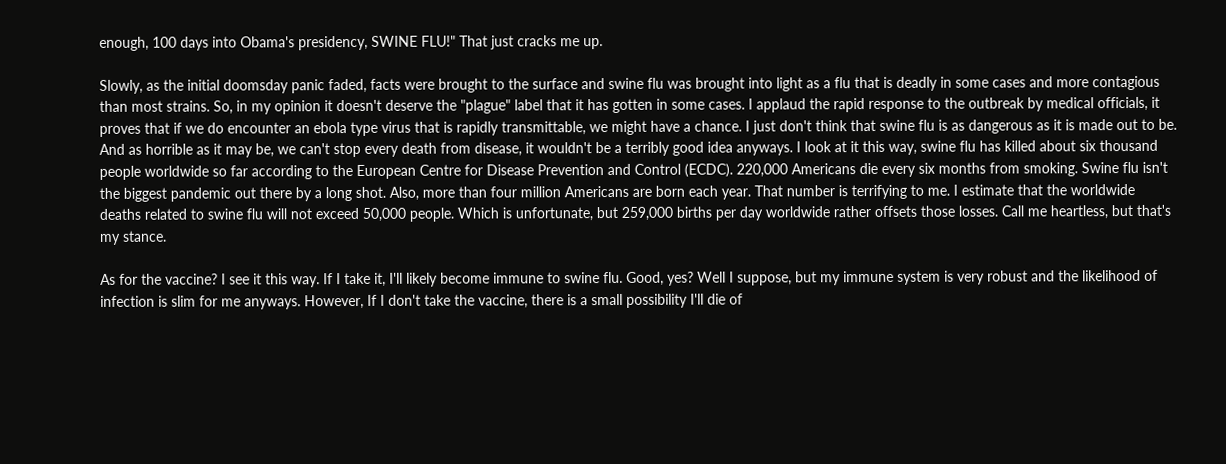enough, 100 days into Obama's presidency, SWINE FLU!" That just cracks me up.

Slowly, as the initial doomsday panic faded, facts were brought to the surface and swine flu was brought into light as a flu that is deadly in some cases and more contagious than most strains. So, in my opinion it doesn't deserve the "plague" label that it has gotten in some cases. I applaud the rapid response to the outbreak by medical officials, it proves that if we do encounter an ebola type virus that is rapidly transmittable, we might have a chance. I just don't think that swine flu is as dangerous as it is made out to be. And as horrible as it may be, we can't stop every death from disease, it wouldn't be a terribly good idea anyways. I look at it this way, swine flu has killed about six thousand people worldwide so far according to the European Centre for Disease Prevention and Control (ECDC). 220,000 Americans die every six months from smoking. Swine flu isn't the biggest pandemic out there by a long shot. Also, more than four million Americans are born each year. That number is terrifying to me. I estimate that the worldwide deaths related to swine flu will not exceed 50,000 people. Which is unfortunate, but 259,000 births per day worldwide rather offsets those losses. Call me heartless, but that's my stance.

As for the vaccine? I see it this way. If I take it, I'll likely become immune to swine flu. Good, yes? Well I suppose, but my immune system is very robust and the likelihood of infection is slim for me anyways. However, If I don't take the vaccine, there is a small possibility I'll die of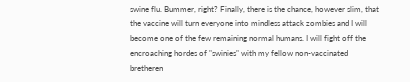swine flu. Bummer, right? Finally, there is the chance, however slim, that the vaccine will turn everyone into mindless attack zombies and I will become one of the few remaining normal humans. I will fight off the encroaching hordes of "swinies" with my fellow non-vaccinated bretheren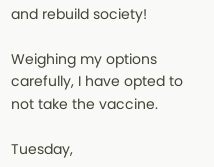and rebuild society!

Weighing my options carefully, I have opted to not take the vaccine.

Tuesday,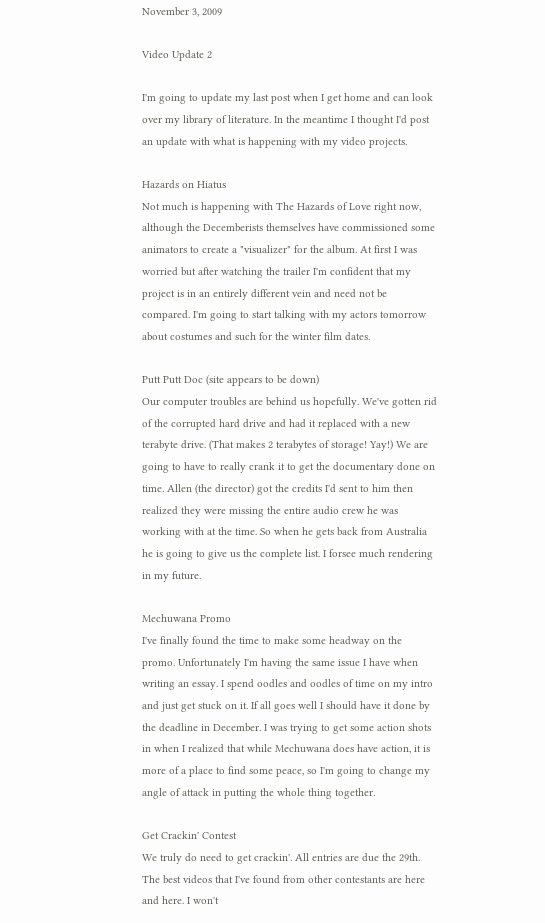November 3, 2009

Video Update 2

I'm going to update my last post when I get home and can look over my library of literature. In the meantime I thought I'd post an update with what is happening with my video projects.

Hazards on Hiatus
Not much is happening with The Hazards of Love right now, although the Decemberists themselves have commissioned some animators to create a "visualizer" for the album. At first I was worried but after watching the trailer I'm confident that my project is in an entirely different vein and need not be compared. I'm going to start talking with my actors tomorrow about costumes and such for the winter film dates.

Putt Putt Doc (site appears to be down)
Our computer troubles are behind us hopefully. We've gotten rid of the corrupted hard drive and had it replaced with a new terabyte drive. (That makes 2 terabytes of storage! Yay!) We are going to have to really crank it to get the documentary done on time. Allen (the director) got the credits I'd sent to him then realized they were missing the entire audio crew he was working with at the time. So when he gets back from Australia he is going to give us the complete list. I forsee much rendering in my future.

Mechuwana Promo
I've finally found the time to make some headway on the promo. Unfortunately I'm having the same issue I have when writing an essay. I spend oodles and oodles of time on my intro and just get stuck on it. If all goes well I should have it done by the deadline in December. I was trying to get some action shots in when I realized that while Mechuwana does have action, it is more of a place to find some peace, so I'm going to change my angle of attack in putting the whole thing together.

Get Crackin' Contest
We truly do need to get crackin'. All entries are due the 29th. The best videos that I've found from other contestants are here and here. I won't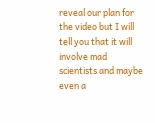reveal our plan for the video but I will tell you that it will involve mad scientists and maybe even a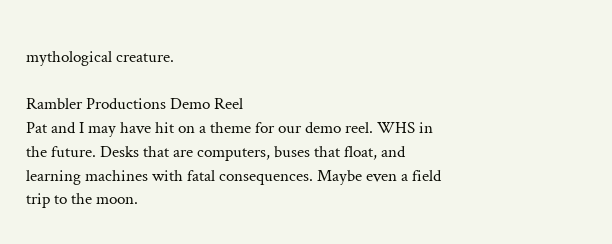mythological creature.

Rambler Productions Demo Reel
Pat and I may have hit on a theme for our demo reel. WHS in the future. Desks that are computers, buses that float, and learning machines with fatal consequences. Maybe even a field trip to the moon.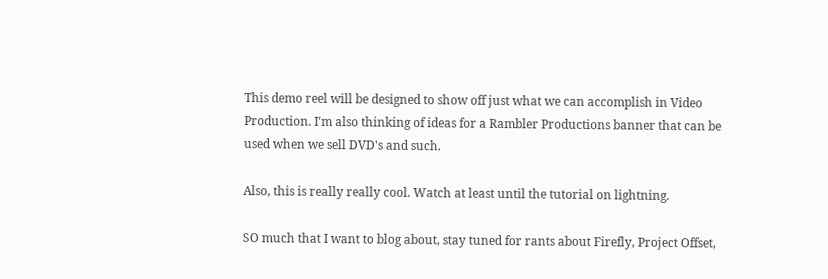This demo reel will be designed to show off just what we can accomplish in Video Production. I'm also thinking of ideas for a Rambler Productions banner that can be used when we sell DVD's and such.

Also, this is really really cool. Watch at least until the tutorial on lightning.

SO much that I want to blog about, stay tuned for rants about Firefly, Project Offset,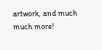artwork, and much much more!